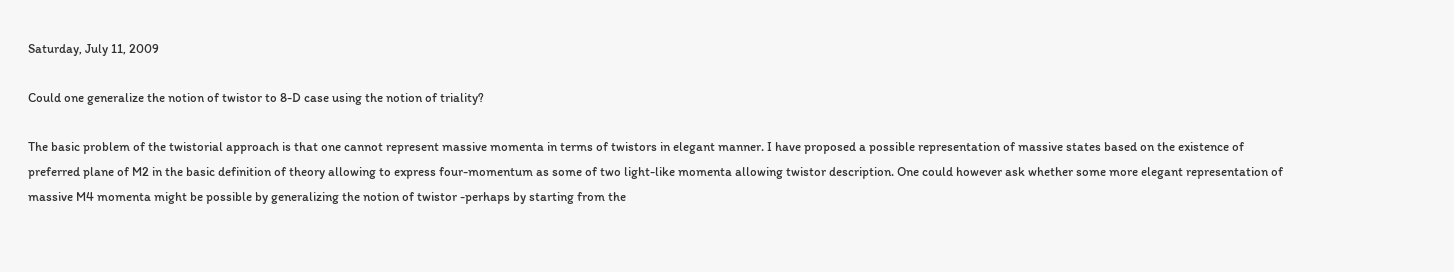Saturday, July 11, 2009

Could one generalize the notion of twistor to 8-D case using the notion of triality?

The basic problem of the twistorial approach is that one cannot represent massive momenta in terms of twistors in elegant manner. I have proposed a possible representation of massive states based on the existence of preferred plane of M2 in the basic definition of theory allowing to express four-momentum as some of two light-like momenta allowing twistor description. One could however ask whether some more elegant representation of massive M4 momenta might be possible by generalizing the notion of twistor -perhaps by starting from the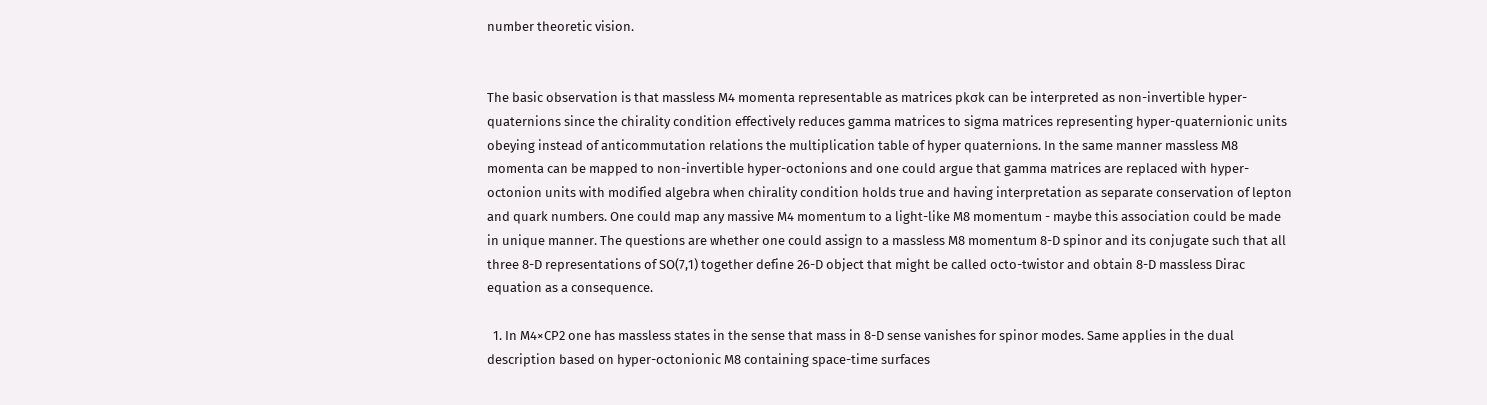number theoretic vision.


The basic observation is that massless M4 momenta representable as matrices pkσk can be interpreted as non-invertible hyper-quaternions since the chirality condition effectively reduces gamma matrices to sigma matrices representing hyper-quaternionic units obeying instead of anticommutation relations the multiplication table of hyper quaternions. In the same manner massless M8 momenta can be mapped to non-invertible hyper-octonions and one could argue that gamma matrices are replaced with hyper-octonion units with modified algebra when chirality condition holds true and having interpretation as separate conservation of lepton and quark numbers. One could map any massive M4 momentum to a light-like M8 momentum - maybe this association could be made in unique manner. The questions are whether one could assign to a massless M8 momentum 8-D spinor and its conjugate such that all three 8-D representations of SO(7,1) together define 26-D object that might be called octo-twistor and obtain 8-D massless Dirac equation as a consequence.

  1. In M4×CP2 one has massless states in the sense that mass in 8-D sense vanishes for spinor modes. Same applies in the dual description based on hyper-octonionic M8 containing space-time surfaces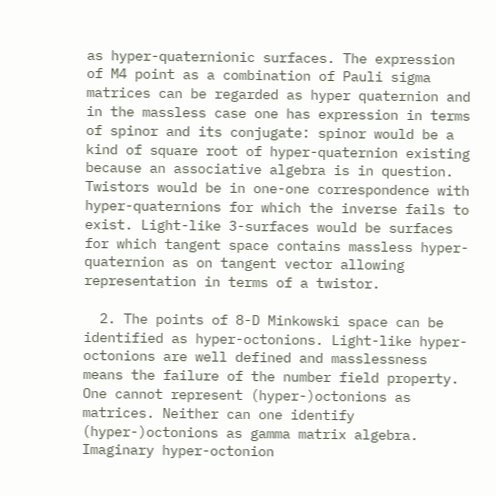as hyper-quaternionic surfaces. The expression of M4 point as a combination of Pauli sigma matrices can be regarded as hyper quaternion and in the massless case one has expression in terms of spinor and its conjugate: spinor would be a kind of square root of hyper-quaternion existing because an associative algebra is in question. Twistors would be in one-one correspondence with hyper-quaternions for which the inverse fails to exist. Light-like 3-surfaces would be surfaces for which tangent space contains massless hyper-quaternion as on tangent vector allowing representation in terms of a twistor.

  2. The points of 8-D Minkowski space can be identified as hyper-octonions. Light-like hyper-octonions are well defined and masslessness means the failure of the number field property. One cannot represent (hyper-)octonions as matrices. Neither can one identify (hyper-)octonions as gamma matrix algebra. Imaginary hyper-octonion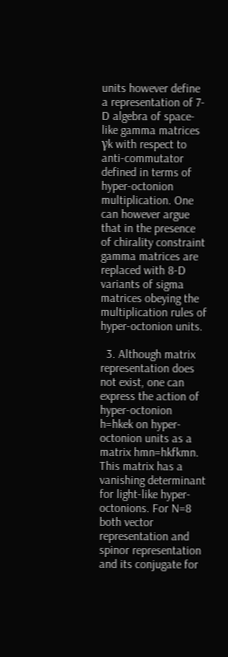units however define a representation of 7-D algebra of space-like gamma matrices γk with respect to anti-commutator defined in terms of hyper-octonion multiplication. One can however argue that in the presence of chirality constraint gamma matrices are replaced with 8-D variants of sigma matrices obeying the multiplication rules of hyper-octonion units.

  3. Although matrix representation does not exist, one can express the action of hyper-octonion h=hkek on hyper-octonion units as a matrix hmn=hkfkmn. This matrix has a vanishing determinant for light-like hyper-octonions. For N=8 both vector representation and spinor representation and its conjugate for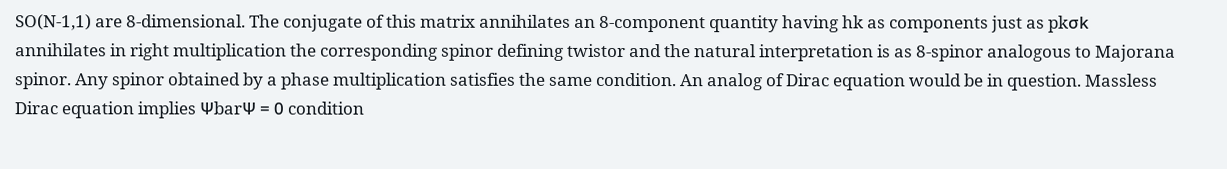SO(N-1,1) are 8-dimensional. The conjugate of this matrix annihilates an 8-component quantity having hk as components just as pkσk annihilates in right multiplication the corresponding spinor defining twistor and the natural interpretation is as 8-spinor analogous to Majorana spinor. Any spinor obtained by a phase multiplication satisfies the same condition. An analog of Dirac equation would be in question. Massless Dirac equation implies ΨbarΨ = 0 condition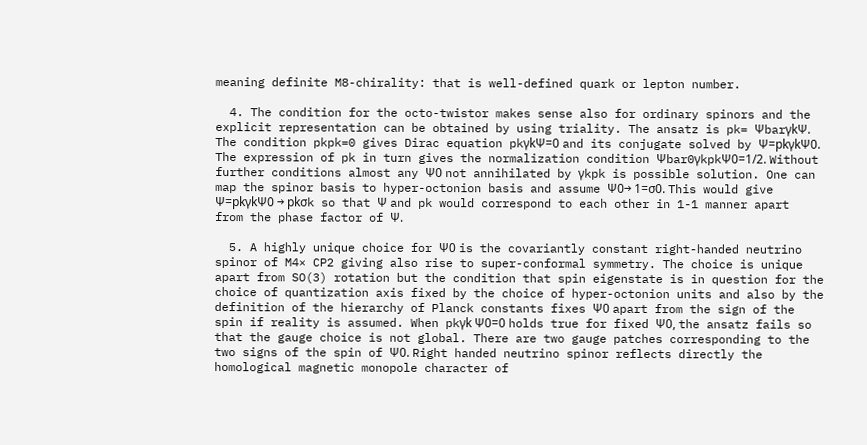meaning definite M8-chirality: that is well-defined quark or lepton number.

  4. The condition for the octo-twistor makes sense also for ordinary spinors and the explicit representation can be obtained by using triality. The ansatz is pk= ΨbarγkΨ. The condition pkpk=0 gives Dirac equation pkγkΨ=0 and its conjugate solved by Ψ=pkγkΨ0. The expression of pk in turn gives the normalization condition Ψbar0γkpkΨ0=1/2. Without further conditions almost any Ψ0 not annihilated by γkpk is possible solution. One can map the spinor basis to hyper-octonion basis and assume Ψ0→ 1=σ0. This would give Ψ=pkγkΨ0 → pkσk so that Ψ and pk would correspond to each other in 1-1 manner apart from the phase factor of Ψ.

  5. A highly unique choice for Ψ0 is the covariantly constant right-handed neutrino spinor of M4× CP2 giving also rise to super-conformal symmetry. The choice is unique apart from SO(3) rotation but the condition that spin eigenstate is in question for the choice of quantization axis fixed by the choice of hyper-octonion units and also by the definition of the hierarchy of Planck constants fixes Ψ0 apart from the sign of the spin if reality is assumed. When pkγk Ψ0=0 holds true for fixed Ψ0, the ansatz fails so that the gauge choice is not global. There are two gauge patches corresponding to the two signs of the spin of Ψ0. Right handed neutrino spinor reflects directly the homological magnetic monopole character of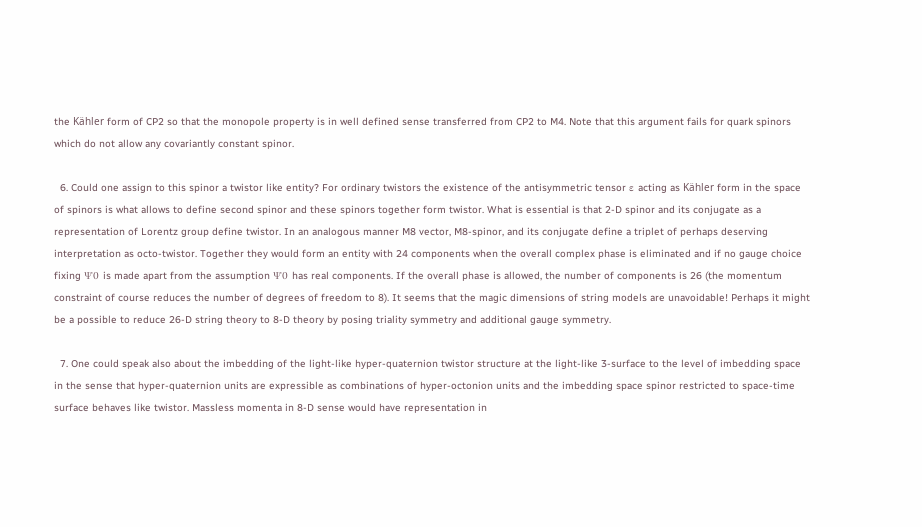the Kähler form of CP2 so that the monopole property is in well defined sense transferred from CP2 to M4. Note that this argument fails for quark spinors which do not allow any covariantly constant spinor.

  6. Could one assign to this spinor a twistor like entity? For ordinary twistors the existence of the antisymmetric tensor ε acting as Kähler form in the space of spinors is what allows to define second spinor and these spinors together form twistor. What is essential is that 2-D spinor and its conjugate as a representation of Lorentz group define twistor. In an analogous manner M8 vector, M8-spinor, and its conjugate define a triplet of perhaps deserving interpretation as octo-twistor. Together they would form an entity with 24 components when the overall complex phase is eliminated and if no gauge choice fixing Ψ0 is made apart from the assumption Ψ0 has real components. If the overall phase is allowed, the number of components is 26 (the momentum constraint of course reduces the number of degrees of freedom to 8). It seems that the magic dimensions of string models are unavoidable! Perhaps it might be a possible to reduce 26-D string theory to 8-D theory by posing triality symmetry and additional gauge symmetry.

  7. One could speak also about the imbedding of the light-like hyper-quaternion twistor structure at the light-like 3-surface to the level of imbedding space in the sense that hyper-quaternion units are expressible as combinations of hyper-octonion units and the imbedding space spinor restricted to space-time surface behaves like twistor. Massless momenta in 8-D sense would have representation in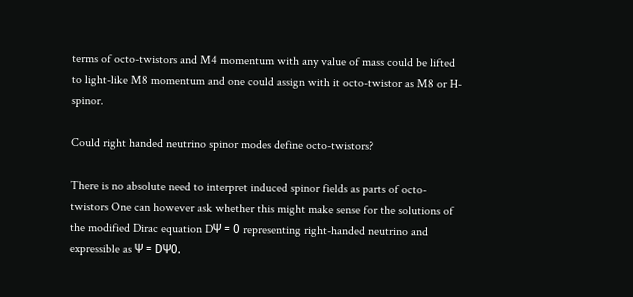terms of octo-twistors and M4 momentum with any value of mass could be lifted to light-like M8 momentum and one could assign with it octo-twistor as M8 or H-spinor.

Could right handed neutrino spinor modes define octo-twistors?

There is no absolute need to interpret induced spinor fields as parts of octo-twistors One can however ask whether this might make sense for the solutions of the modified Dirac equation DΨ = 0 representing right-handed neutrino and expressible as Ψ = DΨ0.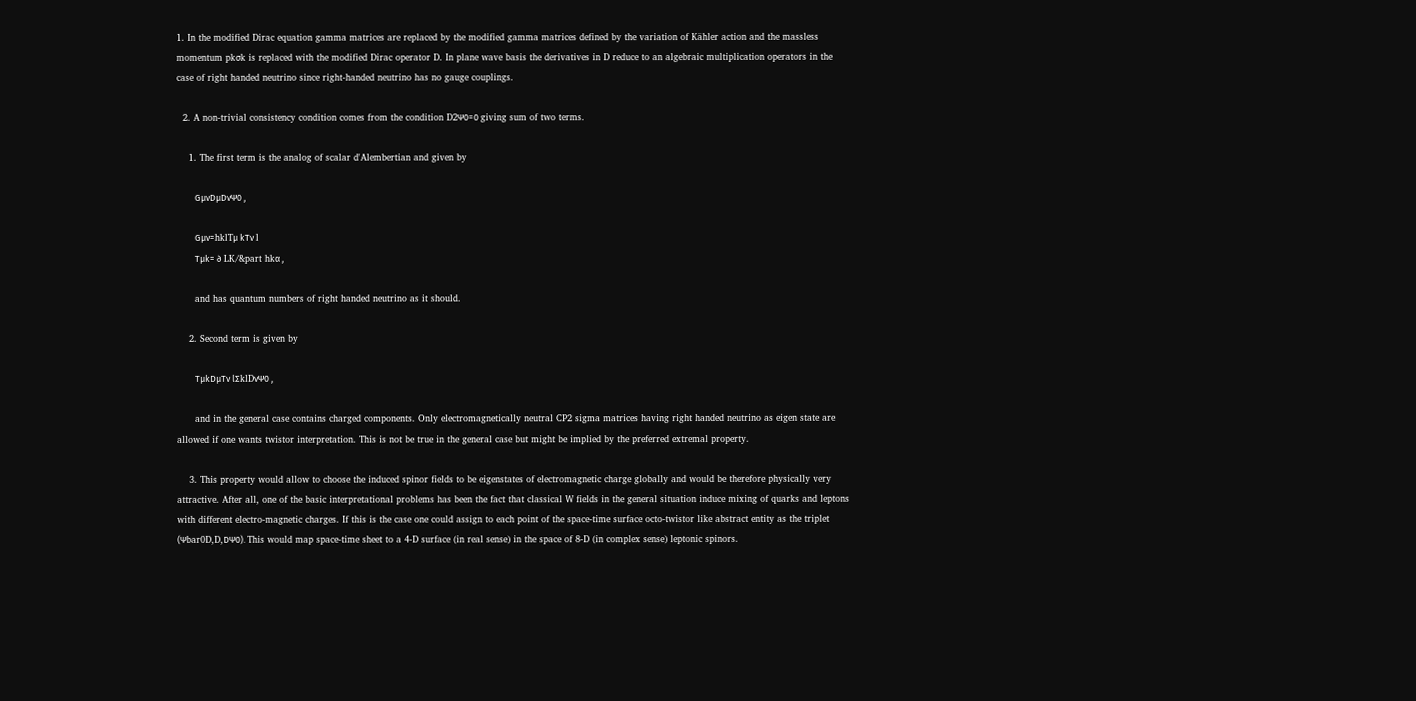1. In the modified Dirac equation gamma matrices are replaced by the modified gamma matrices defined by the variation of Kähler action and the massless momentum pkσk is replaced with the modified Dirac operator D. In plane wave basis the derivatives in D reduce to an algebraic multiplication operators in the case of right handed neutrino since right-handed neutrino has no gauge couplings.

  2. A non-trivial consistency condition comes from the condition D2Ψ0=0 giving sum of two terms.

    1. The first term is the analog of scalar d'Alembertian and given by

      GμνDμDνΨ0 ,

      Gμν=hklTμ kTν l
      Tμk= ∂ LK/&part hkα ,

      and has quantum numbers of right handed neutrino as it should.

    2. Second term is given by

      TμkDμTν lΣklDνΨ0 ,

      and in the general case contains charged components. Only electromagnetically neutral CP2 sigma matrices having right handed neutrino as eigen state are allowed if one wants twistor interpretation. This is not be true in the general case but might be implied by the preferred extremal property.

    3. This property would allow to choose the induced spinor fields to be eigenstates of electromagnetic charge globally and would be therefore physically very attractive. After all, one of the basic interpretational problems has been the fact that classical W fields in the general situation induce mixing of quarks and leptons with different electro-magnetic charges. If this is the case one could assign to each point of the space-time surface octo-twistor like abstract entity as the triplet (Ψbar0D,D,DΨ0). This would map space-time sheet to a 4-D surface (in real sense) in the space of 8-D (in complex sense) leptonic spinors.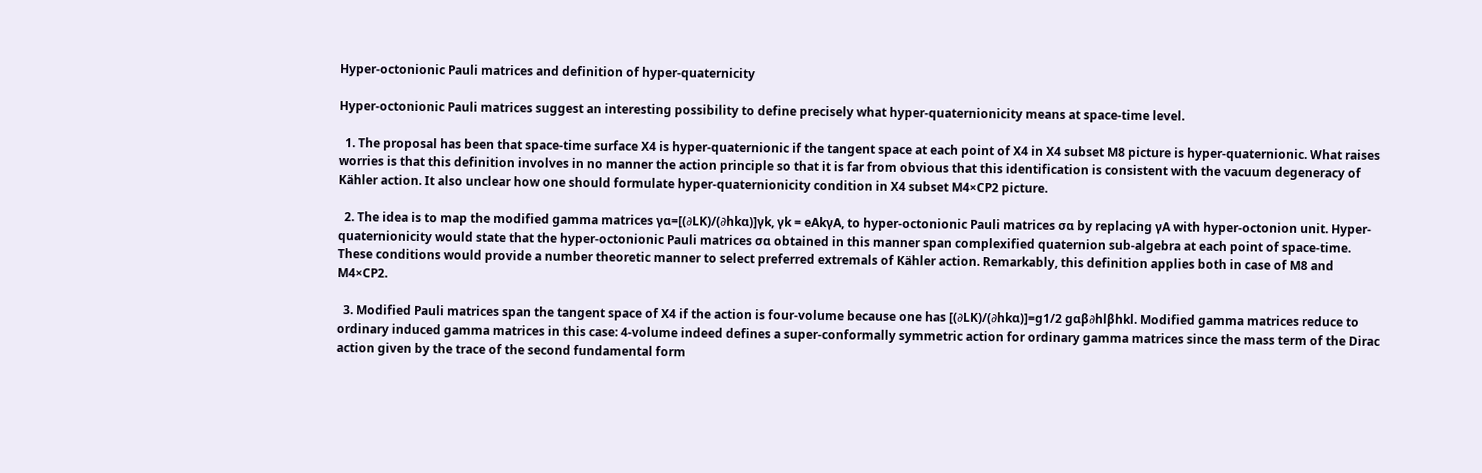Hyper-octonionic Pauli matrices and definition of hyper-quaternicity

Hyper-octonionic Pauli matrices suggest an interesting possibility to define precisely what hyper-quaternionicity means at space-time level.

  1. The proposal has been that space-time surface X4 is hyper-quaternionic if the tangent space at each point of X4 in X4 subset M8 picture is hyper-quaternionic. What raises worries is that this definition involves in no manner the action principle so that it is far from obvious that this identification is consistent with the vacuum degeneracy of Kähler action. It also unclear how one should formulate hyper-quaternionicity condition in X4 subset M4×CP2 picture.

  2. The idea is to map the modified gamma matrices γα=[(∂LK)/(∂hkα)]γk, γk = eAkγA, to hyper-octonionic Pauli matrices σα by replacing γA with hyper-octonion unit. Hyper-quaternionicity would state that the hyper-octonionic Pauli matrices σα obtained in this manner span complexified quaternion sub-algebra at each point of space-time. These conditions would provide a number theoretic manner to select preferred extremals of Kähler action. Remarkably, this definition applies both in case of M8 and M4×CP2.

  3. Modified Pauli matrices span the tangent space of X4 if the action is four-volume because one has [(∂LK)/(∂hkα)]=g1/2 gαβ∂hlβhkl. Modified gamma matrices reduce to ordinary induced gamma matrices in this case: 4-volume indeed defines a super-conformally symmetric action for ordinary gamma matrices since the mass term of the Dirac action given by the trace of the second fundamental form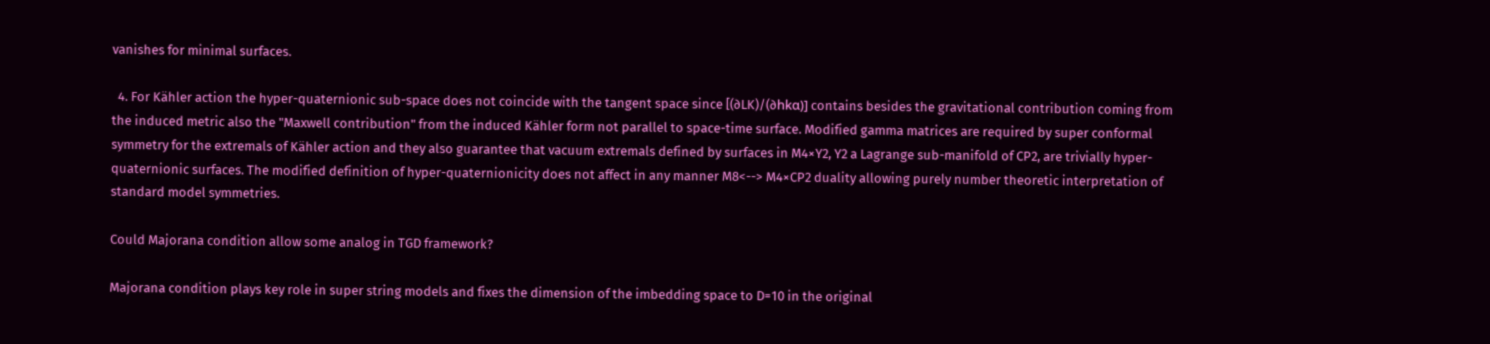vanishes for minimal surfaces.

  4. For Kähler action the hyper-quaternionic sub-space does not coincide with the tangent space since [(∂LK)/(∂hkα)] contains besides the gravitational contribution coming from the induced metric also the "Maxwell contribution" from the induced Kähler form not parallel to space-time surface. Modified gamma matrices are required by super conformal symmetry for the extremals of Kähler action and they also guarantee that vacuum extremals defined by surfaces in M4×Y2, Y2 a Lagrange sub-manifold of CP2, are trivially hyper-quaternionic surfaces. The modified definition of hyper-quaternionicity does not affect in any manner M8<--> M4×CP2 duality allowing purely number theoretic interpretation of standard model symmetries.

Could Majorana condition allow some analog in TGD framework?

Majorana condition plays key role in super string models and fixes the dimension of the imbedding space to D=10 in the original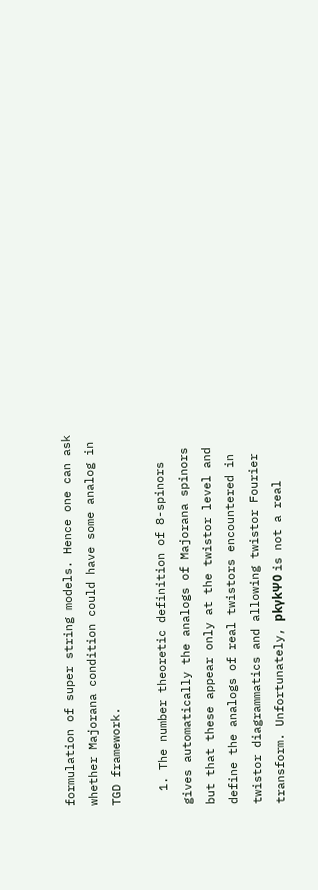formulation of super string models. Hence one can ask whether Majorana condition could have some analog in TGD framework.

  1. The number theoretic definition of 8-spinors gives automatically the analogs of Majorana spinors but that these appear only at the twistor level and define the analogs of real twistors encountered in twistor diagrammatics and allowing twistor Fourier transform. Unfortunately, pkγkΨ0 is not a real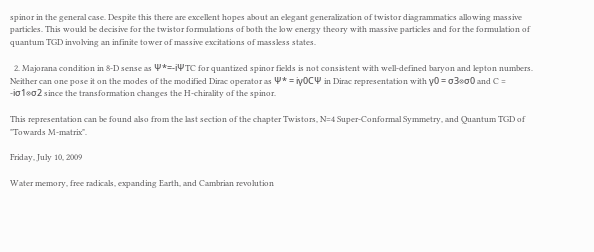spinor in the general case. Despite this there are excellent hopes about an elegant generalization of twistor diagrammatics allowing massive particles. This would be decisive for the twistor formulations of both the low energy theory with massive particles and for the formulation of quantum TGD involving an infinite tower of massive excitations of massless states.

  2. Majorana condition in 8-D sense as Ψ*=-iΨTC for quantized spinor fields is not consistent with well-defined baryon and lepton numbers. Neither can one pose it on the modes of the modified Dirac operator as Ψ* = iγ0CΨ in Dirac representation with γ0 = σ3⊗σ0 and C = -iσ1⊗σ2 since the transformation changes the H-chirality of the spinor.

This representation can be found also from the last section of the chapter Twistors, N=4 Super-Conformal Symmetry, and Quantum TGD of "Towards M-matrix".

Friday, July 10, 2009

Water memory, free radicals, expanding Earth, and Cambrian revolution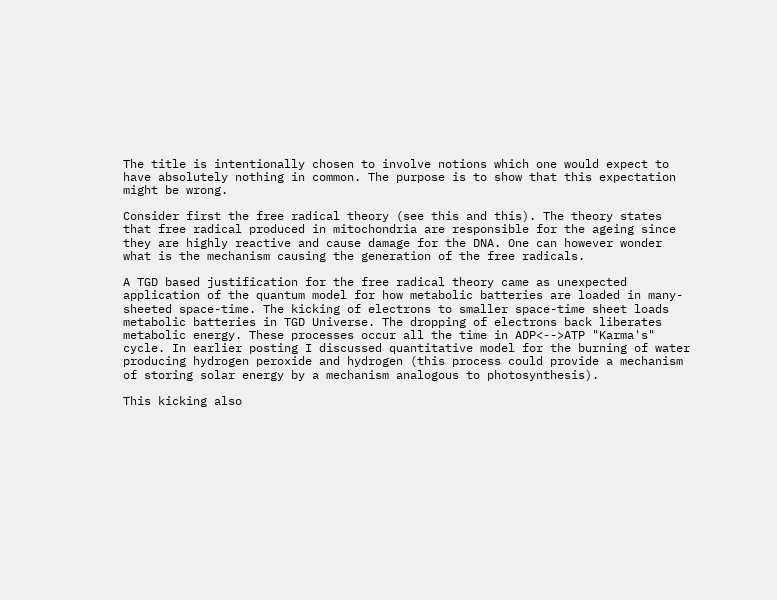The title is intentionally chosen to involve notions which one would expect to have absolutely nothing in common. The purpose is to show that this expectation might be wrong.

Consider first the free radical theory (see this and this). The theory states that free radical produced in mitochondria are responsible for the ageing since they are highly reactive and cause damage for the DNA. One can however wonder what is the mechanism causing the generation of the free radicals.

A TGD based justification for the free radical theory came as unexpected application of the quantum model for how metabolic batteries are loaded in many-sheeted space-time. The kicking of electrons to smaller space-time sheet loads metabolic batteries in TGD Universe. The dropping of electrons back liberates metabolic energy. These processes occur all the time in ADP<-->ATP "Karma's" cycle. In earlier posting I discussed quantitative model for the burning of water producing hydrogen peroxide and hydrogen (this process could provide a mechanism of storing solar energy by a mechanism analogous to photosynthesis).

This kicking also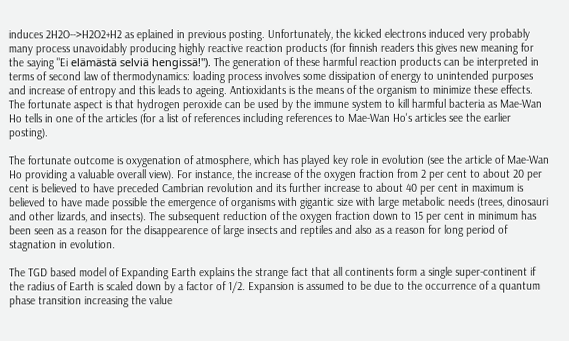induces 2H2O-->H2O2+H2 as eplained in previous posting. Unfortunately, the kicked electrons induced very probably many process unavoidably producing highly reactive reaction products (for finnish readers this gives new meaning for the saying "Ei elämästä selviä hengissä!"). The generation of these harmful reaction products can be interpreted in terms of second law of thermodynamics: loading process involves some dissipation of energy to unintended purposes and increase of entropy and this leads to ageing. Antioxidants is the means of the organism to minimize these effects. The fortunate aspect is that hydrogen peroxide can be used by the immune system to kill harmful bacteria as Mae-Wan Ho tells in one of the articles (for a list of references including references to Mae-Wan Ho's articles see the earlier posting).

The fortunate outcome is oxygenation of atmosphere, which has played key role in evolution (see the article of Mae-Wan Ho providing a valuable overall view). For instance, the increase of the oxygen fraction from 2 per cent to about 20 per cent is believed to have preceded Cambrian revolution and its further increase to about 40 per cent in maximum is believed to have made possible the emergence of organisms with gigantic size with large metabolic needs (trees, dinosauri and other lizards, and insects). The subsequent reduction of the oxygen fraction down to 15 per cent in minimum has been seen as a reason for the disappearence of large insects and reptiles and also as a reason for long period of stagnation in evolution.

The TGD based model of Expanding Earth explains the strange fact that all continents form a single super-continent if the radius of Earth is scaled down by a factor of 1/2. Expansion is assumed to be due to the occurrence of a quantum phase transition increasing the value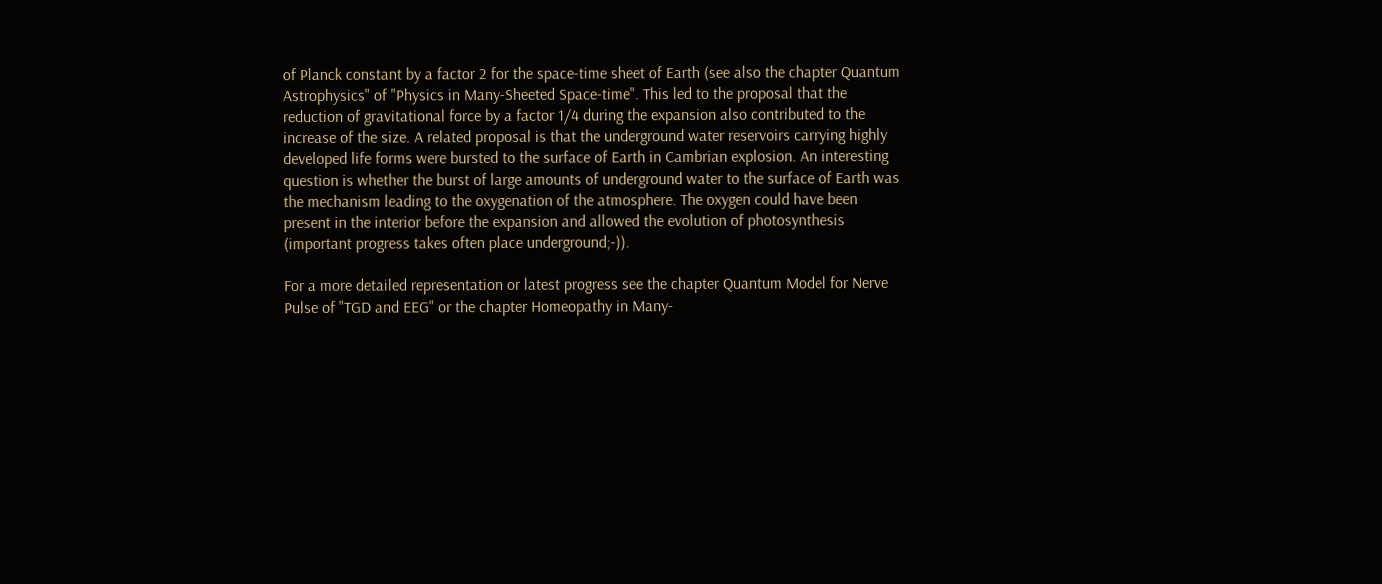of Planck constant by a factor 2 for the space-time sheet of Earth (see also the chapter Quantum Astrophysics" of "Physics in Many-Sheeted Space-time". This led to the proposal that the reduction of gravitational force by a factor 1/4 during the expansion also contributed to the increase of the size. A related proposal is that the underground water reservoirs carrying highly developed life forms were bursted to the surface of Earth in Cambrian explosion. An interesting question is whether the burst of large amounts of underground water to the surface of Earth was the mechanism leading to the oxygenation of the atmosphere. The oxygen could have been present in the interior before the expansion and allowed the evolution of photosynthesis (important progress takes often place underground;-)).

For a more detailed representation or latest progress see the chapter Quantum Model for Nerve Pulse of "TGD and EEG" or the chapter Homeopathy in Many-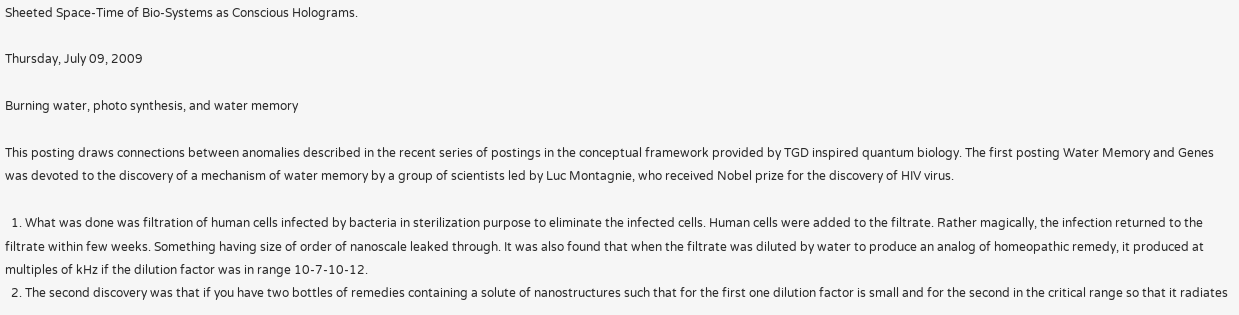Sheeted Space-Time of Bio-Systems as Conscious Holograms.

Thursday, July 09, 2009

Burning water, photo synthesis, and water memory

This posting draws connections between anomalies described in the recent series of postings in the conceptual framework provided by TGD inspired quantum biology. The first posting Water Memory and Genes was devoted to the discovery of a mechanism of water memory by a group of scientists led by Luc Montagnie, who received Nobel prize for the discovery of HIV virus.

  1. What was done was filtration of human cells infected by bacteria in sterilization purpose to eliminate the infected cells. Human cells were added to the filtrate. Rather magically, the infection returned to the filtrate within few weeks. Something having size of order of nanoscale leaked through. It was also found that when the filtrate was diluted by water to produce an analog of homeopathic remedy, it produced at multiples of kHz if the dilution factor was in range 10-7-10-12.
  2. The second discovery was that if you have two bottles of remedies containing a solute of nanostructures such that for the first one dilution factor is small and for the second in the critical range so that it radiates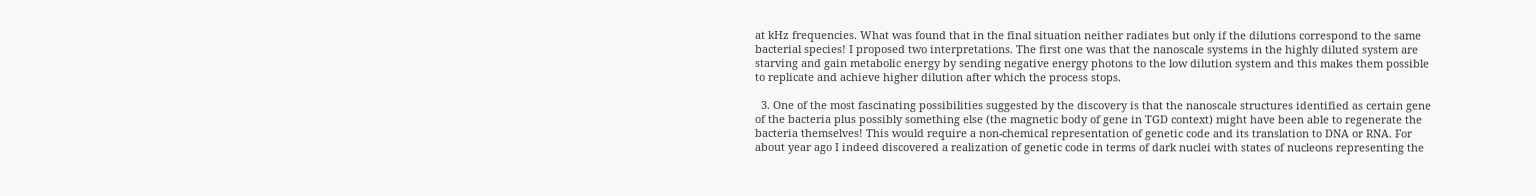at kHz frequencies. What was found that in the final situation neither radiates but only if the dilutions correspond to the same bacterial species! I proposed two interpretations. The first one was that the nanoscale systems in the highly diluted system are starving and gain metabolic energy by sending negative energy photons to the low dilution system and this makes them possible to replicate and achieve higher dilution after which the process stops.

  3. One of the most fascinating possibilities suggested by the discovery is that the nanoscale structures identified as certain gene of the bacteria plus possibly something else (the magnetic body of gene in TGD context) might have been able to regenerate the bacteria themselves! This would require a non-chemical representation of genetic code and its translation to DNA or RNA. For about year ago I indeed discovered a realization of genetic code in terms of dark nuclei with states of nucleons representing the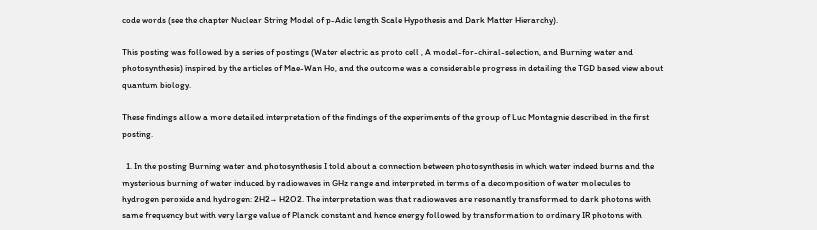code words (see the chapter Nuclear String Model of p-Adic length Scale Hypothesis and Dark Matter Hierarchy).

This posting was followed by a series of postings (Water electric as proto cell , A model-for-chiral-selection, and Burning water and photosynthesis) inspired by the articles of Mae-Wan Ho, and the outcome was a considerable progress in detailing the TGD based view about quantum biology.

These findings allow a more detailed interpretation of the findings of the experiments of the group of Luc Montagnie described in the first posting.

  1. In the posting Burning water and photosynthesis I told about a connection between photosynthesis in which water indeed burns and the mysterious burning of water induced by radiowaves in GHz range and interpreted in terms of a decomposition of water molecules to hydrogen peroxide and hydrogen: 2H2→ H2O2. The interpretation was that radiowaves are resonantly transformed to dark photons with same frequency but with very large value of Planck constant and hence energy followed by transformation to ordinary IR photons with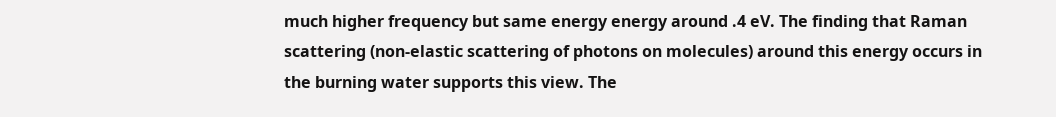much higher frequency but same energy energy around .4 eV. The finding that Raman scattering (non-elastic scattering of photons on molecules) around this energy occurs in the burning water supports this view. The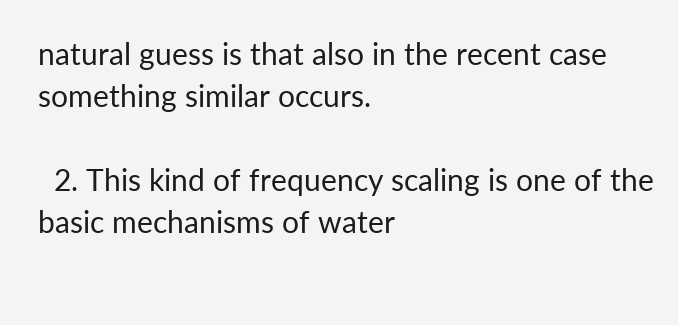natural guess is that also in the recent case something similar occurs.

  2. This kind of frequency scaling is one of the basic mechanisms of water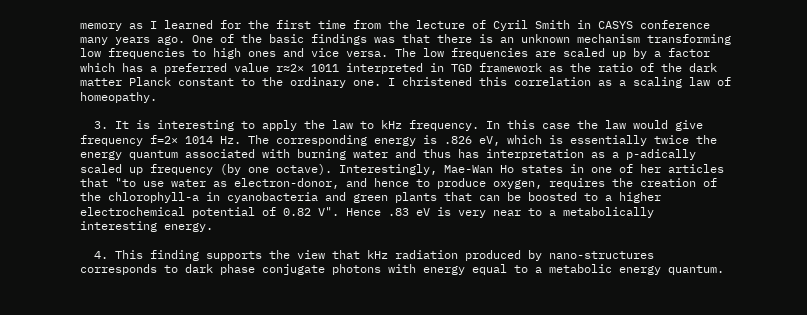memory as I learned for the first time from the lecture of Cyril Smith in CASYS conference many years ago. One of the basic findings was that there is an unknown mechanism transforming low frequencies to high ones and vice versa. The low frequencies are scaled up by a factor which has a preferred value r≈2× 1011 interpreted in TGD framework as the ratio of the dark matter Planck constant to the ordinary one. I christened this correlation as a scaling law of homeopathy.

  3. It is interesting to apply the law to kHz frequency. In this case the law would give frequency f=2× 1014 Hz. The corresponding energy is .826 eV, which is essentially twice the energy quantum associated with burning water and thus has interpretation as a p-adically scaled up frequency (by one octave). Interestingly, Mae-Wan Ho states in one of her articles that "to use water as electron-donor, and hence to produce oxygen, requires the creation of the chlorophyll-a in cyanobacteria and green plants that can be boosted to a higher electrochemical potential of 0.82 V". Hence .83 eV is very near to a metabolically interesting energy.

  4. This finding supports the view that kHz radiation produced by nano-structures corresponds to dark phase conjugate photons with energy equal to a metabolic energy quantum.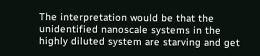The interpretation would be that the unidentified nanoscale systems in the highly diluted system are starving and get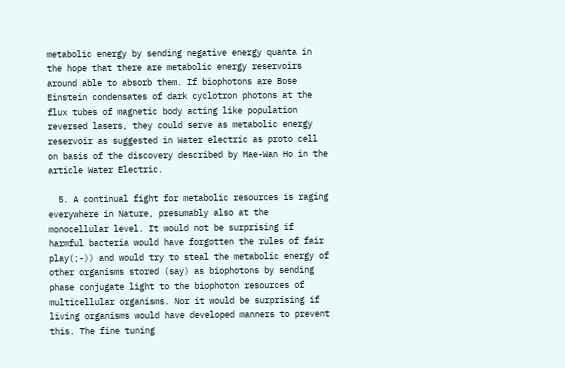metabolic energy by sending negative energy quanta in the hope that there are metabolic energy reservoirs around able to absorb them. If biophotons are Bose Einstein condensates of dark cyclotron photons at the flux tubes of magnetic body acting like population reversed lasers, they could serve as metabolic energy reservoir as suggested in Water electric as proto cell on basis of the discovery described by Mae-Wan Ho in the article Water Electric.

  5. A continual fight for metabolic resources is raging everywhere in Nature, presumably also at the monocellular level. It would not be surprising if harmful bacteria would have forgotten the rules of fair play(;-)) and would try to steal the metabolic energy of other organisms stored (say) as biophotons by sending phase conjugate light to the biophoton resources of multicellular organisms. Nor it would be surprising if living organisms would have developed manners to prevent this. The fine tuning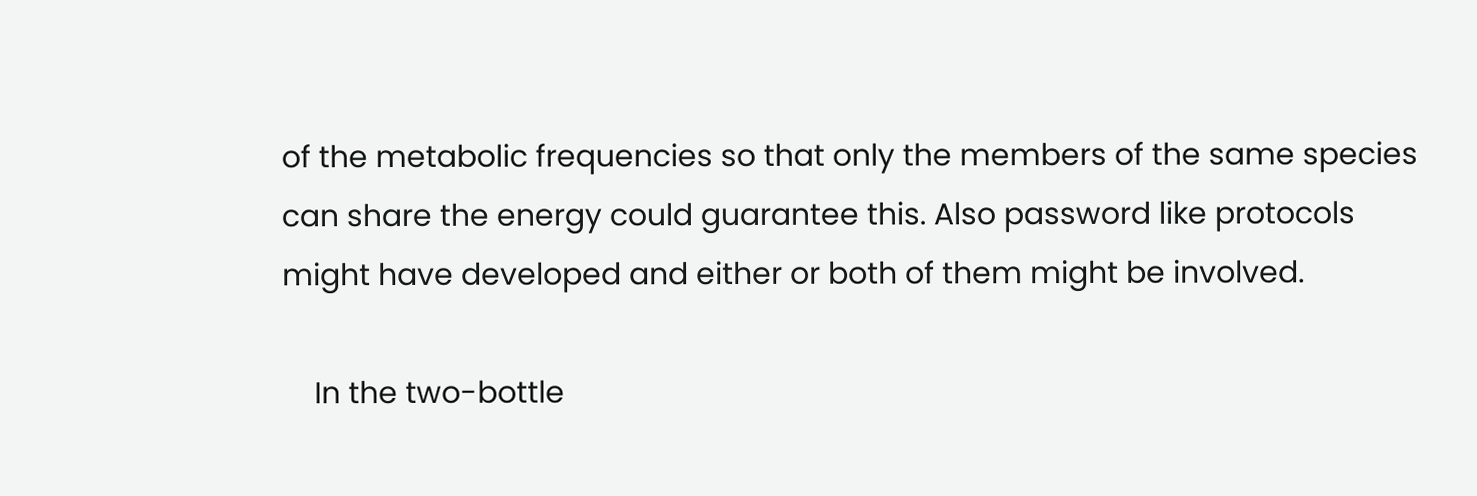of the metabolic frequencies so that only the members of the same species can share the energy could guarantee this. Also password like protocols might have developed and either or both of them might be involved.

    In the two-bottle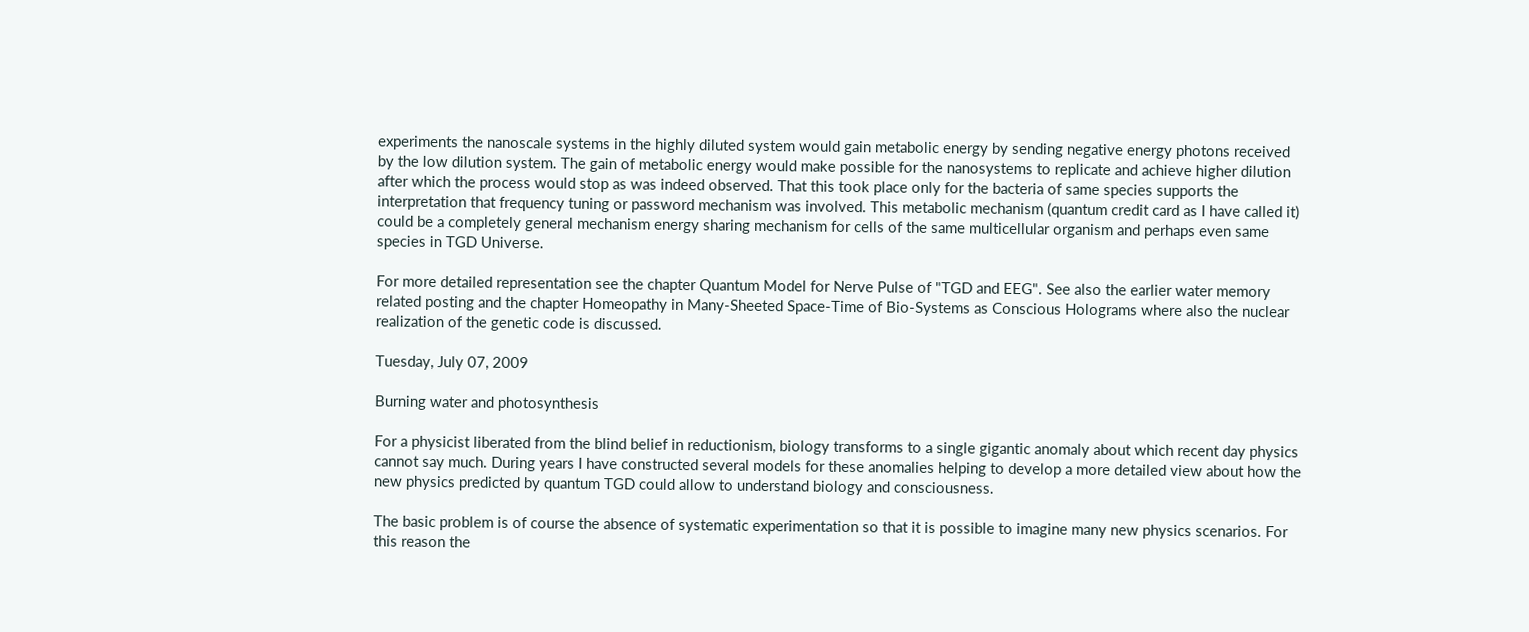experiments the nanoscale systems in the highly diluted system would gain metabolic energy by sending negative energy photons received by the low dilution system. The gain of metabolic energy would make possible for the nanosystems to replicate and achieve higher dilution after which the process would stop as was indeed observed. That this took place only for the bacteria of same species supports the interpretation that frequency tuning or password mechanism was involved. This metabolic mechanism (quantum credit card as I have called it) could be a completely general mechanism energy sharing mechanism for cells of the same multicellular organism and perhaps even same species in TGD Universe.

For more detailed representation see the chapter Quantum Model for Nerve Pulse of "TGD and EEG". See also the earlier water memory related posting and the chapter Homeopathy in Many-Sheeted Space-Time of Bio-Systems as Conscious Holograms where also the nuclear realization of the genetic code is discussed.

Tuesday, July 07, 2009

Burning water and photosynthesis

For a physicist liberated from the blind belief in reductionism, biology transforms to a single gigantic anomaly about which recent day physics cannot say much. During years I have constructed several models for these anomalies helping to develop a more detailed view about how the new physics predicted by quantum TGD could allow to understand biology and consciousness.

The basic problem is of course the absence of systematic experimentation so that it is possible to imagine many new physics scenarios. For this reason the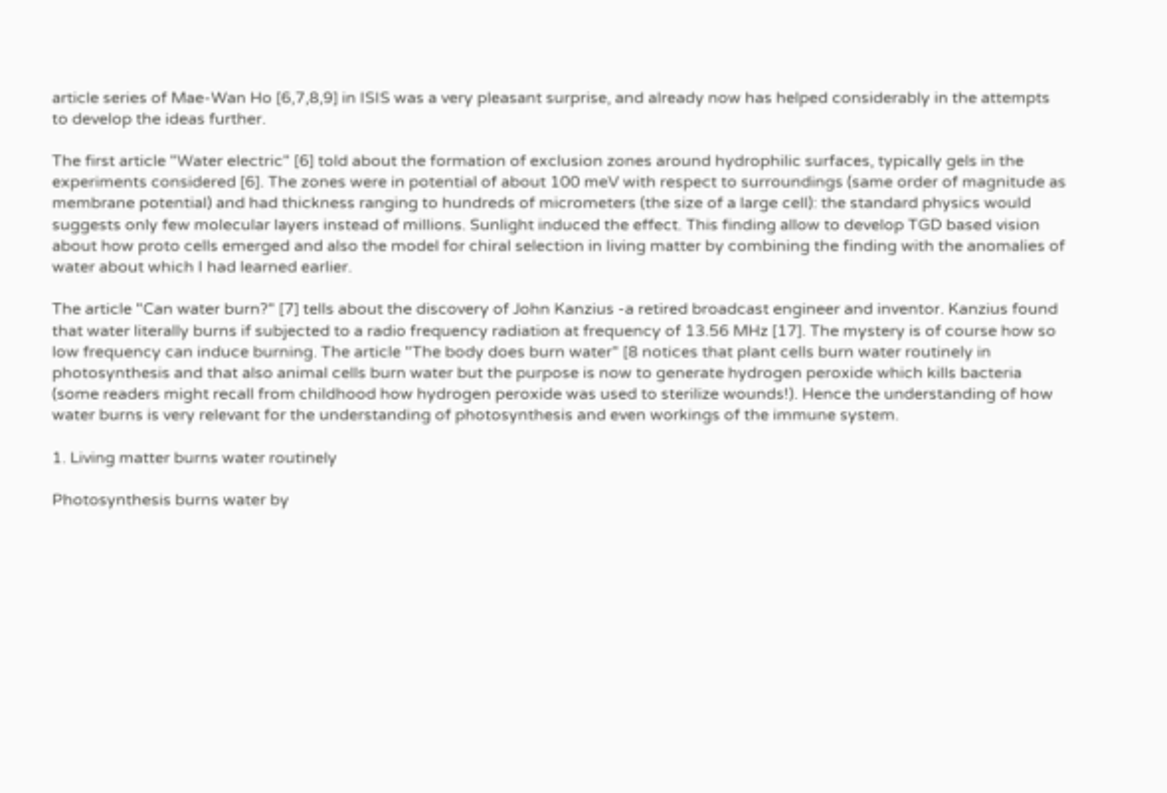article series of Mae-Wan Ho [6,7,8,9] in ISIS was a very pleasant surprise, and already now has helped considerably in the attempts to develop the ideas further.

The first article "Water electric" [6] told about the formation of exclusion zones around hydrophilic surfaces, typically gels in the experiments considered [6]. The zones were in potential of about 100 meV with respect to surroundings (same order of magnitude as membrane potential) and had thickness ranging to hundreds of micrometers (the size of a large cell): the standard physics would suggests only few molecular layers instead of millions. Sunlight induced the effect. This finding allow to develop TGD based vision about how proto cells emerged and also the model for chiral selection in living matter by combining the finding with the anomalies of water about which I had learned earlier.

The article "Can water burn?" [7] tells about the discovery of John Kanzius -a retired broadcast engineer and inventor. Kanzius found that water literally burns if subjected to a radio frequency radiation at frequency of 13.56 MHz [17]. The mystery is of course how so low frequency can induce burning. The article "The body does burn water" [8 notices that plant cells burn water routinely in photosynthesis and that also animal cells burn water but the purpose is now to generate hydrogen peroxide which kills bacteria (some readers might recall from childhood how hydrogen peroxide was used to sterilize wounds!). Hence the understanding of how water burns is very relevant for the understanding of photosynthesis and even workings of the immune system.

1. Living matter burns water routinely

Photosynthesis burns water by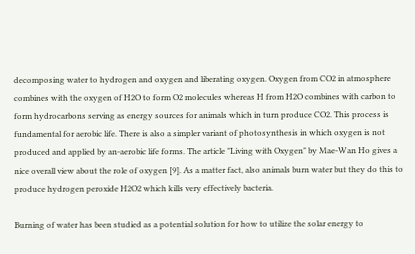decomposing water to hydrogen and oxygen and liberating oxygen. Oxygen from CO2 in atmosphere combines with the oxygen of H2O to form O2 molecules whereas H from H2O combines with carbon to form hydrocarbons serving as energy sources for animals which in turn produce CO2. This process is fundamental for aerobic life. There is also a simpler variant of photosynthesis in which oxygen is not produced and applied by an-aerobic life forms. The article "Living with Oxygen" by Mae-Wan Ho gives a nice overall view about the role of oxygen [9]. As a matter fact, also animals burn water but they do this to produce hydrogen peroxide H2O2 which kills very effectively bacteria.

Burning of water has been studied as a potential solution for how to utilize the solar energy to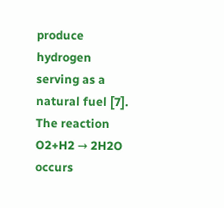produce hydrogen serving as a natural fuel [7]. The reaction O2+H2 → 2H2O occurs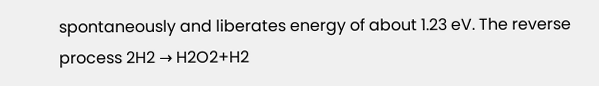spontaneously and liberates energy of about 1.23 eV. The reverse process 2H2 → H2O2+H2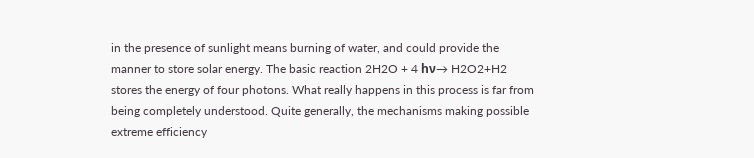in the presence of sunlight means burning of water, and could provide the manner to store solar energy. The basic reaction 2H2O + 4 hν→ H2O2+H2 stores the energy of four photons. What really happens in this process is far from being completely understood. Quite generally, the mechanisms making possible extreme efficiency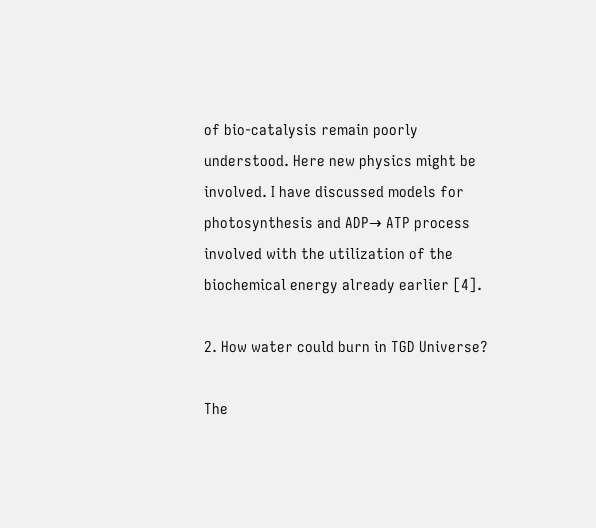of bio-catalysis remain poorly understood. Here new physics might be involved. I have discussed models for photosynthesis and ADP→ ATP process involved with the utilization of the biochemical energy already earlier [4].

2. How water could burn in TGD Universe?

The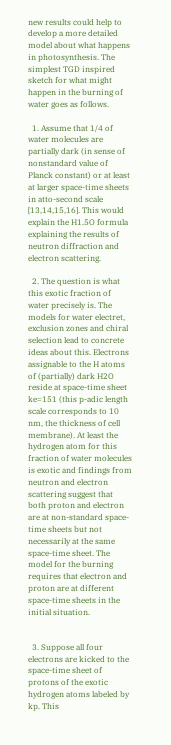new results could help to develop a more detailed model about what happens in photosynthesis. The simplest TGD inspired sketch for what might happen in the burning of water goes as follows.

  1. Assume that 1/4 of water molecules are partially dark (in sense of nonstandard value of Planck constant) or at least at larger space-time sheets in atto-second scale [13,14,15,16]. This would explain the H1.5O formula explaining the results of neutron diffraction and electron scattering.

  2. The question is what this exotic fraction of water precisely is. The models for water electret, exclusion zones and chiral selection lead to concrete ideas about this. Electrons assignable to the H atoms of (partially) dark H2O reside at space-time sheet ke=151 (this p-adic length scale corresponds to 10 nm, the thickness of cell membrane). At least the hydrogen atom for this fraction of water molecules is exotic and findings from neutron and electron scattering suggest that both proton and electron are at non-standard space-time sheets but not necessarily at the same space-time sheet. The model for the burning requires that electron and proton are at different space-time sheets in the initial situation.


  3. Suppose all four electrons are kicked to the space-time sheet of protons of the exotic hydrogen atoms labeled by kp. This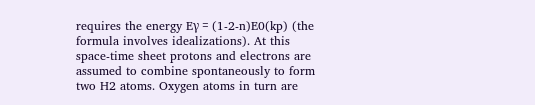requires the energy Eγ = (1-2-n)E0(kp) (the formula involves idealizations). At this space-time sheet protons and electrons are assumed to combine spontaneously to form two H2 atoms. Oxygen atoms in turn are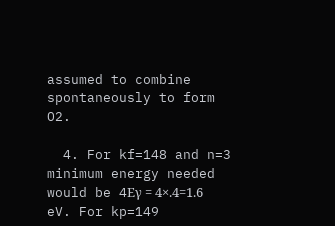assumed to combine spontaneously to form O2.

  4. For kf=148 and n=3 minimum energy needed would be 4Eγ = 4×.4=1.6 eV. For kp=149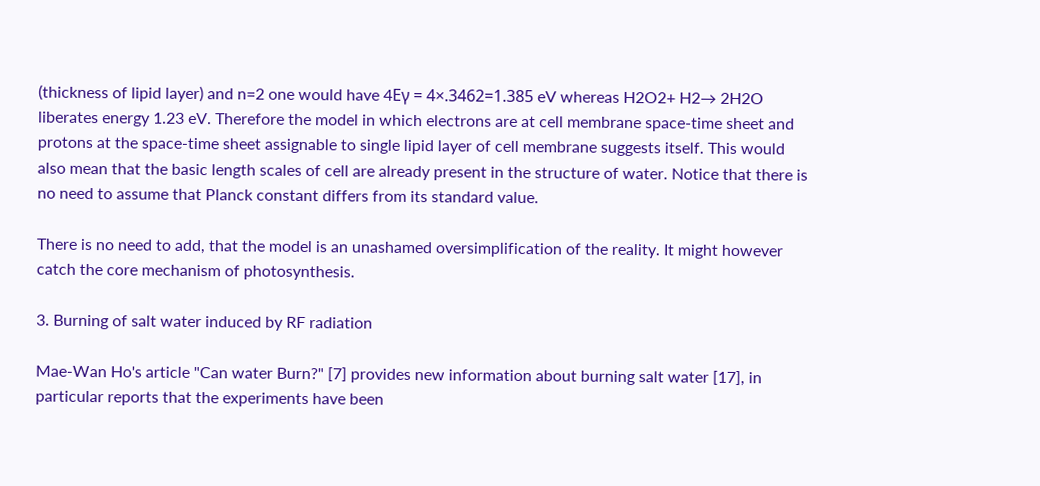(thickness of lipid layer) and n=2 one would have 4Eγ = 4×.3462=1.385 eV whereas H2O2+ H2→ 2H2O liberates energy 1.23 eV. Therefore the model in which electrons are at cell membrane space-time sheet and protons at the space-time sheet assignable to single lipid layer of cell membrane suggests itself. This would also mean that the basic length scales of cell are already present in the structure of water. Notice that there is no need to assume that Planck constant differs from its standard value.

There is no need to add, that the model is an unashamed oversimplification of the reality. It might however catch the core mechanism of photosynthesis.

3. Burning of salt water induced by RF radiation

Mae-Wan Ho's article "Can water Burn?" [7] provides new information about burning salt water [17], in particular reports that the experiments have been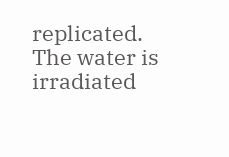replicated. The water is irradiated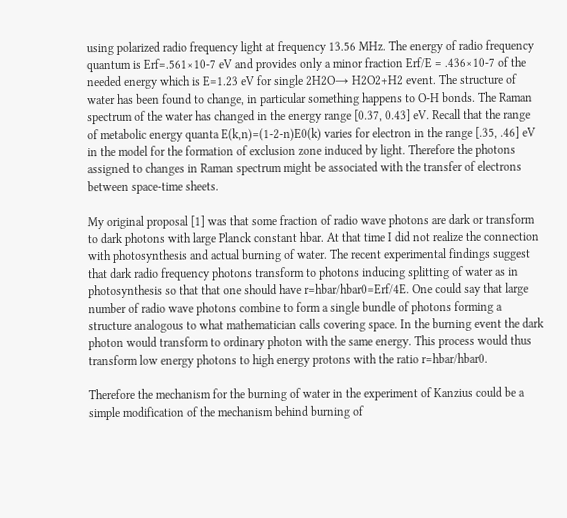using polarized radio frequency light at frequency 13.56 MHz. The energy of radio frequency quantum is Erf=.561×10-7 eV and provides only a minor fraction Erf/E = .436×10-7 of the needed energy which is E=1.23 eV for single 2H2O→ H2O2+H2 event. The structure of water has been found to change, in particular something happens to O-H bonds. The Raman spectrum of the water has changed in the energy range [0.37, 0.43] eV. Recall that the range of metabolic energy quanta E(k,n)=(1-2-n)E0(k) varies for electron in the range [.35, .46] eV in the model for the formation of exclusion zone induced by light. Therefore the photons assigned to changes in Raman spectrum might be associated with the transfer of electrons between space-time sheets.

My original proposal [1] was that some fraction of radio wave photons are dark or transform to dark photons with large Planck constant hbar. At that time I did not realize the connection with photosynthesis and actual burning of water. The recent experimental findings suggest that dark radio frequency photons transform to photons inducing splitting of water as in photosynthesis so that that one should have r=hbar/hbar0=Erf/4E. One could say that large number of radio wave photons combine to form a single bundle of photons forming a structure analogous to what mathematician calls covering space. In the burning event the dark photon would transform to ordinary photon with the same energy. This process would thus transform low energy photons to high energy protons with the ratio r=hbar/hbar0.

Therefore the mechanism for the burning of water in the experiment of Kanzius could be a simple modification of the mechanism behind burning of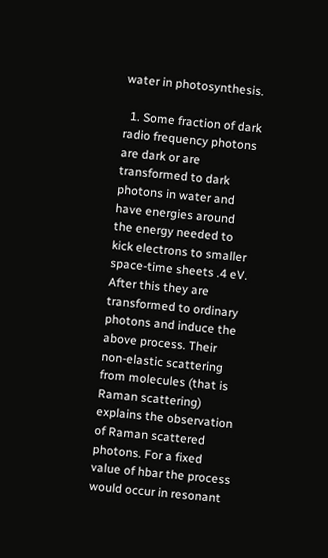water in photosynthesis.

  1. Some fraction of dark radio frequency photons are dark or are transformed to dark photons in water and have energies around the energy needed to kick electrons to smaller space-time sheets .4 eV. After this they are transformed to ordinary photons and induce the above process. Their non-elastic scattering from molecules (that is Raman scattering) explains the observation of Raman scattered photons. For a fixed value of hbar the process would occur in resonant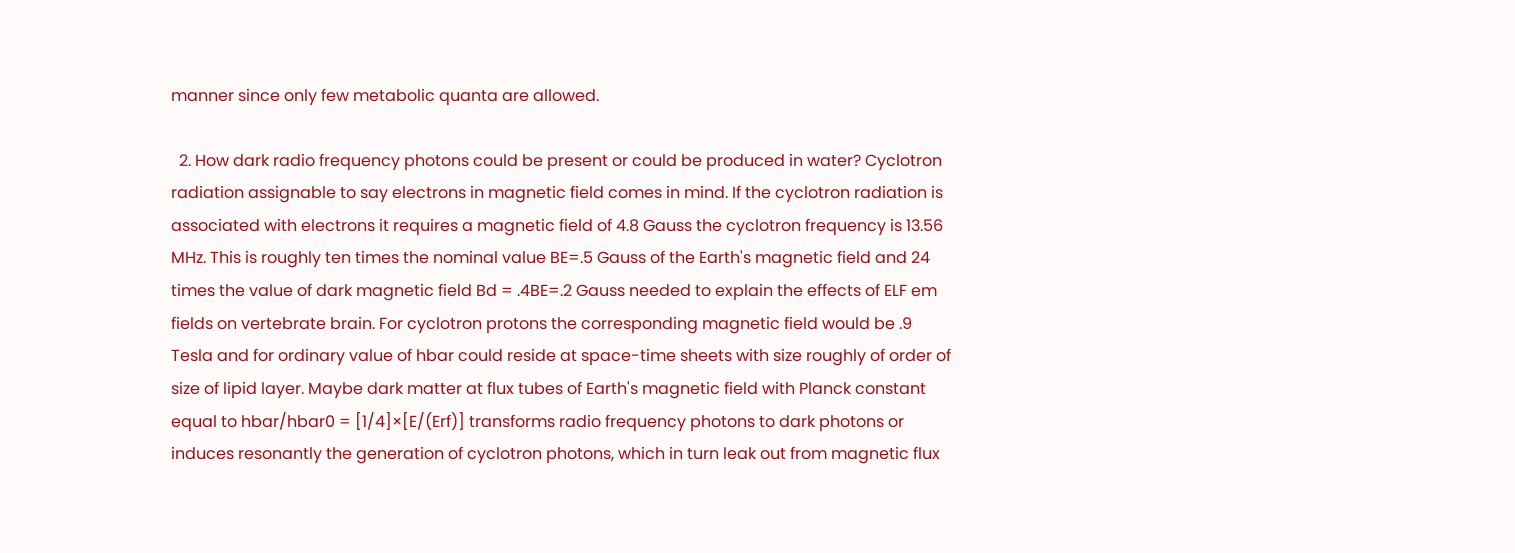manner since only few metabolic quanta are allowed.

  2. How dark radio frequency photons could be present or could be produced in water? Cyclotron radiation assignable to say electrons in magnetic field comes in mind. If the cyclotron radiation is associated with electrons it requires a magnetic field of 4.8 Gauss the cyclotron frequency is 13.56 MHz. This is roughly ten times the nominal value BE=.5 Gauss of the Earth's magnetic field and 24 times the value of dark magnetic field Bd = .4BE=.2 Gauss needed to explain the effects of ELF em fields on vertebrate brain. For cyclotron protons the corresponding magnetic field would be .9 Tesla and for ordinary value of hbar could reside at space-time sheets with size roughly of order of size of lipid layer. Maybe dark matter at flux tubes of Earth's magnetic field with Planck constant equal to hbar/hbar0 = [1/4]×[E/(Erf)] transforms radio frequency photons to dark photons or induces resonantly the generation of cyclotron photons, which in turn leak out from magnetic flux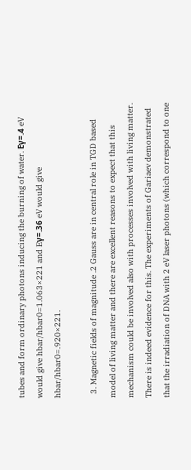tubes and form ordinary photons inducing the burning of water. Eγ=.4 eV would give hbar/hbar0=1.063×221 and Eγ=.36 eV would give hbar/hbar0=.920×221.

  3. Magnetic fields of magnitude .2 Gauss are in central role in TGD based model of living matter and there are excellent reasons to expect that this mechanism could be involved also with processes involved with living matter. There is indeed evidence for this. The experiments of Gariaev demonstrated that the irradiation of DNA with 2 eV laser photons (which correspond to one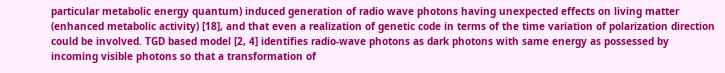particular metabolic energy quantum) induced generation of radio wave photons having unexpected effects on living matter (enhanced metabolic activity) [18], and that even a realization of genetic code in terms of the time variation of polarization direction could be involved. TGD based model [2, 4] identifies radio-wave photons as dark photons with same energy as possessed by incoming visible photons so that a transformation of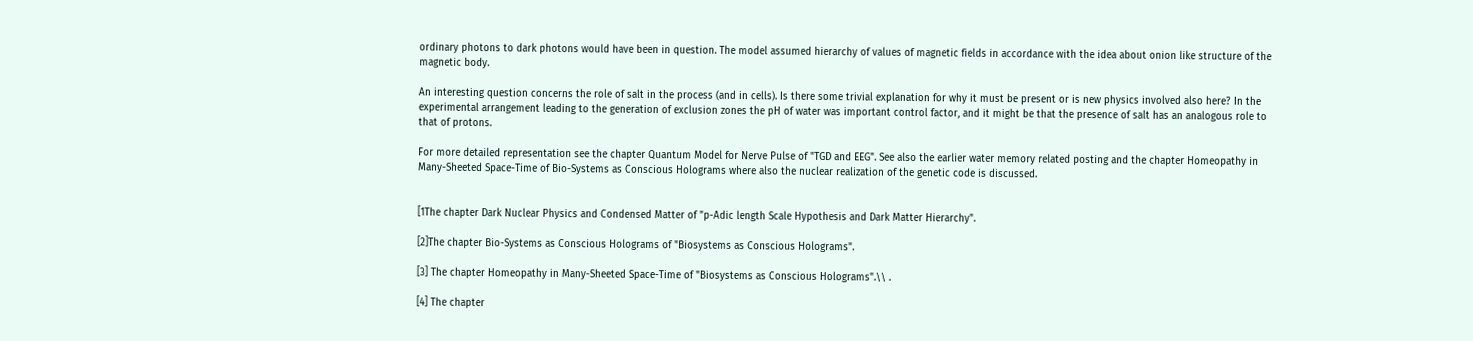ordinary photons to dark photons would have been in question. The model assumed hierarchy of values of magnetic fields in accordance with the idea about onion like structure of the magnetic body.

An interesting question concerns the role of salt in the process (and in cells). Is there some trivial explanation for why it must be present or is new physics involved also here? In the experimental arrangement leading to the generation of exclusion zones the pH of water was important control factor, and it might be that the presence of salt has an analogous role to that of protons.

For more detailed representation see the chapter Quantum Model for Nerve Pulse of "TGD and EEG". See also the earlier water memory related posting and the chapter Homeopathy in Many-Sheeted Space-Time of Bio-Systems as Conscious Holograms where also the nuclear realization of the genetic code is discussed.


[1The chapter Dark Nuclear Physics and Condensed Matter of "p-Adic length Scale Hypothesis and Dark Matter Hierarchy".

[2]The chapter Bio-Systems as Conscious Holograms of "Biosystems as Conscious Holograms".

[3] The chapter Homeopathy in Many-Sheeted Space-Time of "Biosystems as Conscious Holograms".\\ .

[4] The chapter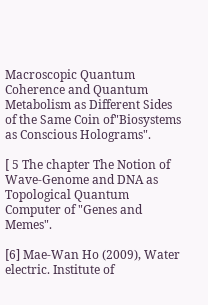Macroscopic Quantum Coherence and Quantum Metabolism as Different Sides of the Same Coin of"Biosystems as Conscious Holograms".

[ 5 The chapter The Notion of Wave-Genome and DNA as Topological Quantum Computer of "Genes and Memes".

[6] Mae-Wan Ho (2009), Water electric. Institute of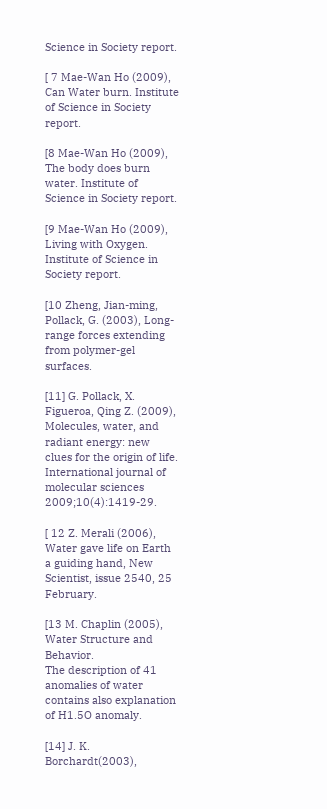Science in Society report.

[ 7 Mae-Wan Ho (2009), Can Water burn. Institute of Science in Society report.

[8 Mae-Wan Ho (2009), The body does burn water. Institute of Science in Society report.

[9 Mae-Wan Ho (2009), Living with Oxygen. Institute of Science in Society report.

[10 Zheng, Jian-ming, Pollack, G. (2003), Long-range forces extending from polymer-gel surfaces.

[11] G. Pollack, X. Figueroa, Qing Z. (2009), Molecules, water, and radiant energy: new clues for the origin of life. International journal of molecular sciences 2009;10(4):1419-29.

[ 12 Z. Merali (2006), Water gave life on Earth a guiding hand, New Scientist, issue 2540, 25 February.

[13 M. Chaplin (2005), Water Structure and Behavior.
The description of 41 anomalies of water contains also explanation of H1.5O anomaly.

[14] J. K. Borchardt(2003),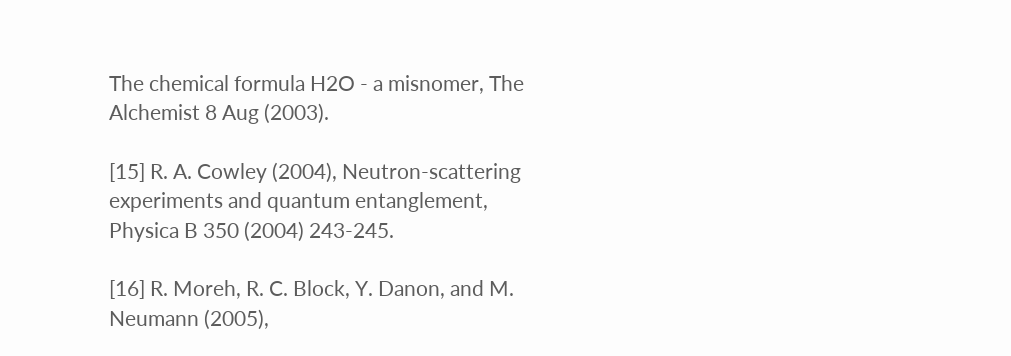The chemical formula H2O - a misnomer, The Alchemist 8 Aug (2003).

[15] R. A. Cowley (2004), Neutron-scattering experiments and quantum entanglement, Physica B 350 (2004) 243-245.

[16] R. Moreh, R. C. Block, Y. Danon, and M. Neumann (2005),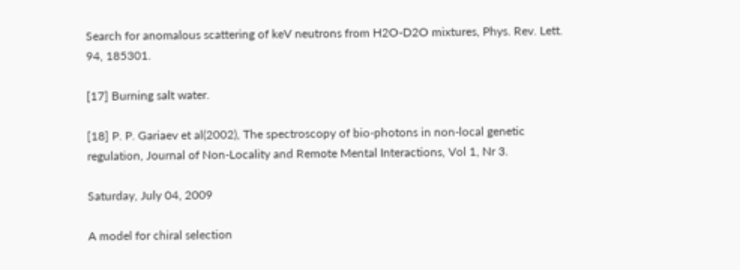Search for anomalous scattering of keV neutrons from H2O-D2O mixtures, Phys. Rev. Lett. 94, 185301.

[17] Burning salt water.

[18] P. P. Gariaev et al(2002), The spectroscopy of bio-photons in non-local genetic regulation, Journal of Non-Locality and Remote Mental Interactions, Vol 1, Nr 3.

Saturday, July 04, 2009

A model for chiral selection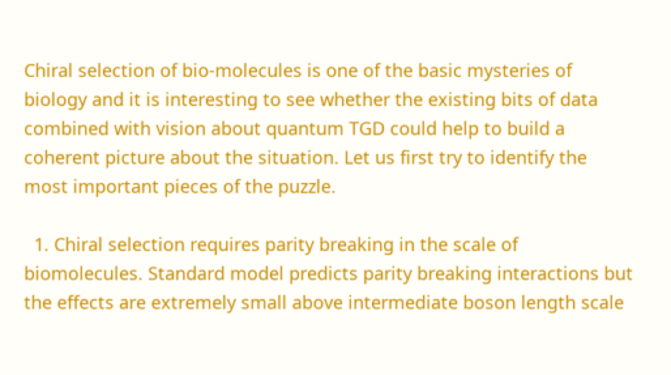Chiral selection of bio-molecules is one of the basic mysteries of biology and it is interesting to see whether the existing bits of data combined with vision about quantum TGD could help to build a coherent picture about the situation. Let us first try to identify the most important pieces of the puzzle.

  1. Chiral selection requires parity breaking in the scale of biomolecules. Standard model predicts parity breaking interactions but the effects are extremely small above intermediate boson length scale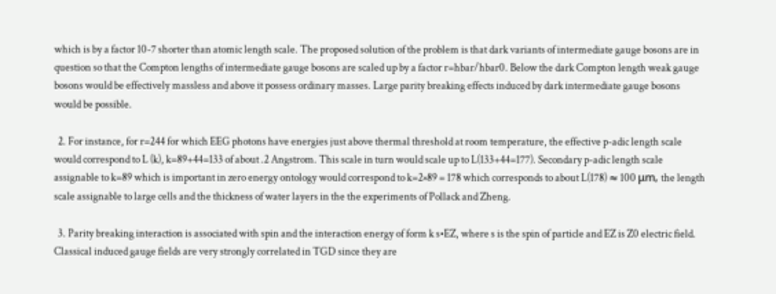which is by a factor 10-7 shorter than atomic length scale. The proposed solution of the problem is that dark variants of intermediate gauge bosons are in question so that the Compton lengths of intermediate gauge bosons are scaled up by a factor r=hbar/hbar0. Below the dark Compton length weak gauge bosons would be effectively massless and above it possess ordinary masses. Large parity breaking effects induced by dark intermediate gauge bosons would be possible.

  2. For instance, for r=244 for which EEG photons have energies just above thermal threshold at room temperature, the effective p-adic length scale would correspond to L (k), k=89+44=133 of about .2 Angstrom. This scale in turn would scale up to L(133+44=177). Secondary p-adic length scale assignable to k=89 which is important in zero energy ontology would correspond to k=2×89 = 178 which corresponds to about L(178) ≈ 100 μm, the length scale assignable to large cells and the thickness of water layers in the the experiments of Pollack and Zheng.

  3. Parity breaking interaction is associated with spin and the interaction energy of form k s•EZ, where s is the spin of particle and EZ is Z0 electric field. Classical induced gauge fields are very strongly correlated in TGD since they are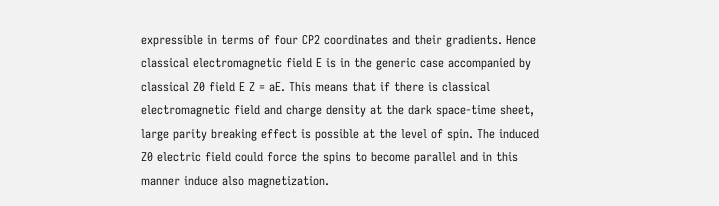expressible in terms of four CP2 coordinates and their gradients. Hence classical electromagnetic field E is in the generic case accompanied by classical Z0 field E Z = aE. This means that if there is classical electromagnetic field and charge density at the dark space-time sheet, large parity breaking effect is possible at the level of spin. The induced Z0 electric field could force the spins to become parallel and in this manner induce also magnetization.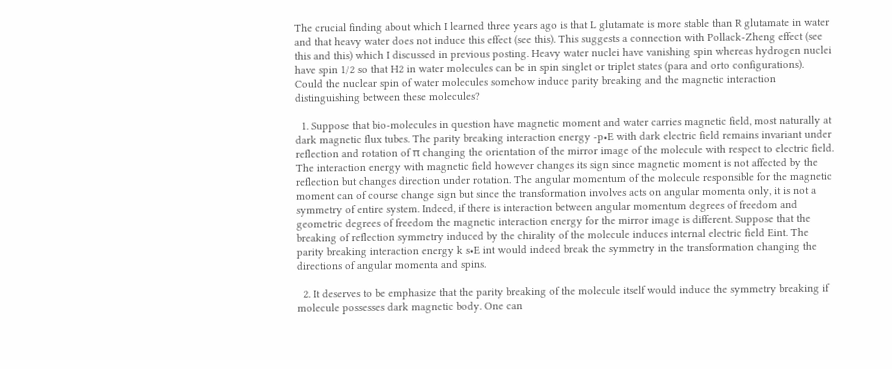The crucial finding about which I learned three years ago is that L glutamate is more stable than R glutamate in water and that heavy water does not induce this effect (see this). This suggests a connection with Pollack-Zheng effect (see this and this) which I discussed in previous posting. Heavy water nuclei have vanishing spin whereas hydrogen nuclei have spin 1/2 so that H2 in water molecules can be in spin singlet or triplet states (para and orto configurations). Could the nuclear spin of water molecules somehow induce parity breaking and the magnetic interaction distinguishing between these molecules?

  1. Suppose that bio-molecules in question have magnetic moment and water carries magnetic field, most naturally at dark magnetic flux tubes. The parity breaking interaction energy -p•E with dark electric field remains invariant under reflection and rotation of π changing the orientation of the mirror image of the molecule with respect to electric field. The interaction energy with magnetic field however changes its sign since magnetic moment is not affected by the reflection but changes direction under rotation. The angular momentum of the molecule responsible for the magnetic moment can of course change sign but since the transformation involves acts on angular momenta only, it is not a symmetry of entire system. Indeed, if there is interaction between angular momentum degrees of freedom and geometric degrees of freedom the magnetic interaction energy for the mirror image is different. Suppose that the breaking of reflection symmetry induced by the chirality of the molecule induces internal electric field Eint. The parity breaking interaction energy k s•E int would indeed break the symmetry in the transformation changing the directions of angular momenta and spins.

  2. It deserves to be emphasize that the parity breaking of the molecule itself would induce the symmetry breaking if molecule possesses dark magnetic body. One can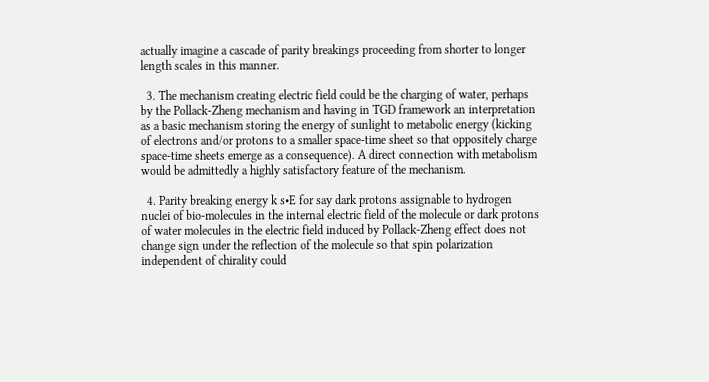actually imagine a cascade of parity breakings proceeding from shorter to longer length scales in this manner.

  3. The mechanism creating electric field could be the charging of water, perhaps by the Pollack-Zheng mechanism and having in TGD framework an interpretation as a basic mechanism storing the energy of sunlight to metabolic energy (kicking of electrons and/or protons to a smaller space-time sheet so that oppositely charge space-time sheets emerge as a consequence). A direct connection with metabolism would be admittedly a highly satisfactory feature of the mechanism.

  4. Parity breaking energy k s•E for say dark protons assignable to hydrogen nuclei of bio-molecules in the internal electric field of the molecule or dark protons of water molecules in the electric field induced by Pollack-Zheng effect does not change sign under the reflection of the molecule so that spin polarization independent of chirality could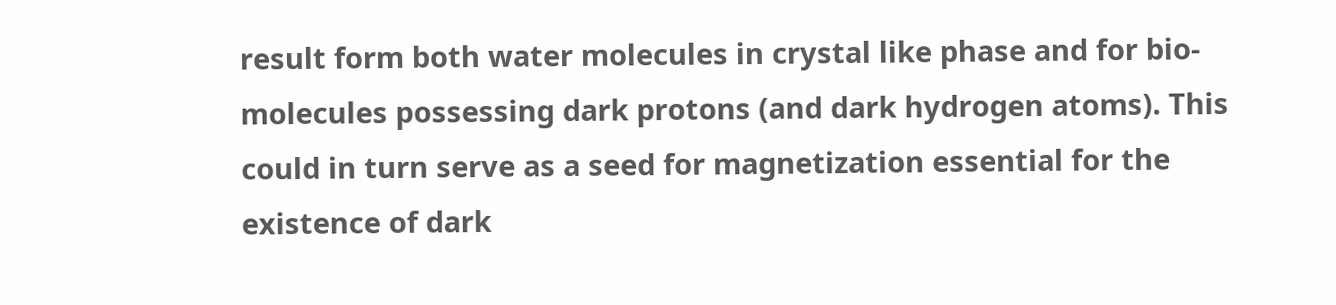result form both water molecules in crystal like phase and for bio-molecules possessing dark protons (and dark hydrogen atoms). This could in turn serve as a seed for magnetization essential for the existence of dark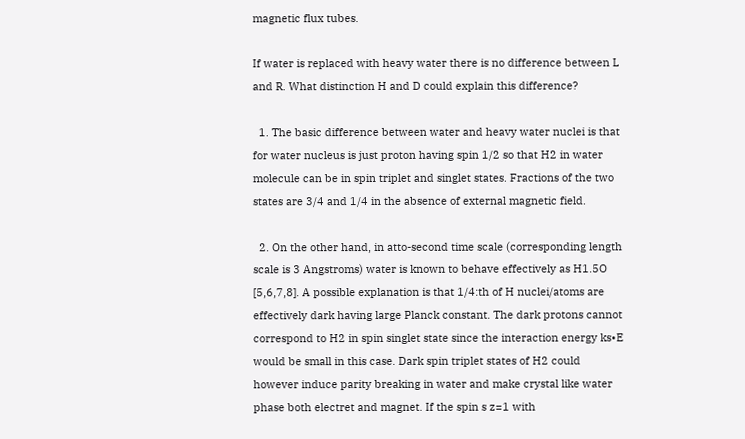magnetic flux tubes.

If water is replaced with heavy water there is no difference between L and R. What distinction H and D could explain this difference?

  1. The basic difference between water and heavy water nuclei is that for water nucleus is just proton having spin 1/2 so that H2 in water molecule can be in spin triplet and singlet states. Fractions of the two states are 3/4 and 1/4 in the absence of external magnetic field.

  2. On the other hand, in atto-second time scale (corresponding length scale is 3 Angstroms) water is known to behave effectively as H1.5O [5,6,7,8]. A possible explanation is that 1/4:th of H nuclei/atoms are effectively dark having large Planck constant. The dark protons cannot correspond to H2 in spin singlet state since the interaction energy ks•E would be small in this case. Dark spin triplet states of H2 could however induce parity breaking in water and make crystal like water phase both electret and magnet. If the spin s z=1 with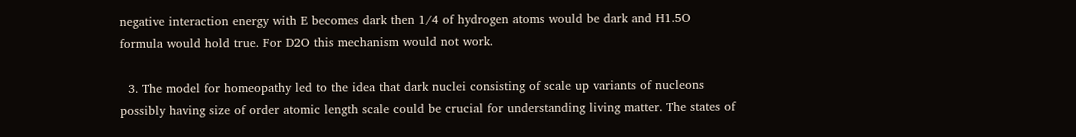negative interaction energy with E becomes dark then 1/4 of hydrogen atoms would be dark and H1.5O formula would hold true. For D2O this mechanism would not work.

  3. The model for homeopathy led to the idea that dark nuclei consisting of scale up variants of nucleons possibly having size of order atomic length scale could be crucial for understanding living matter. The states of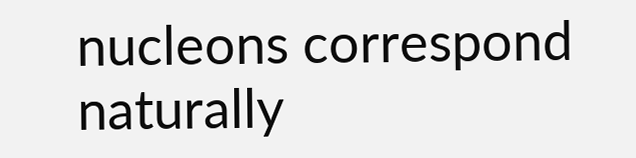nucleons correspond naturally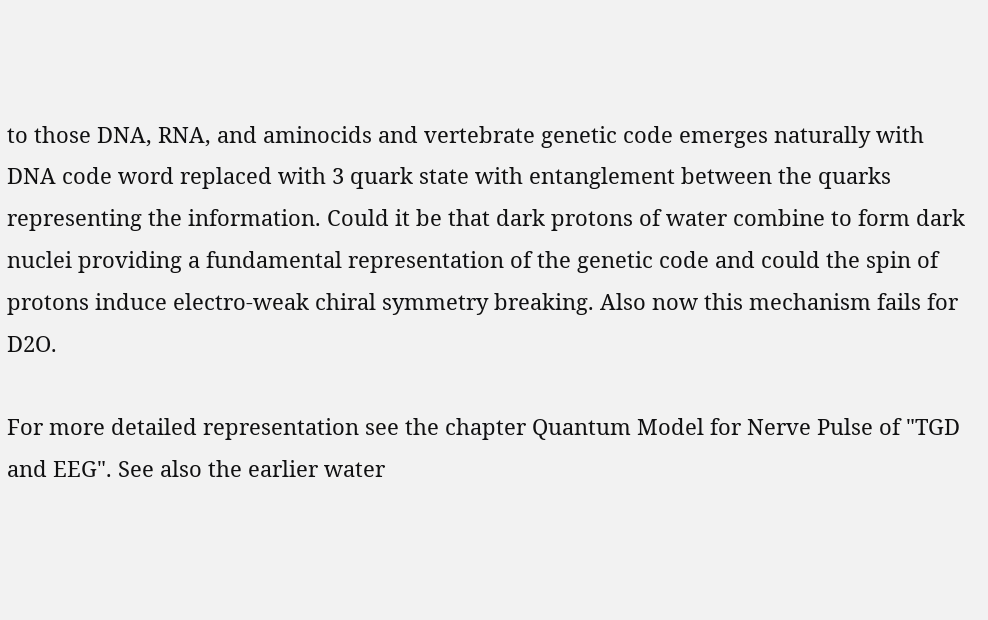to those DNA, RNA, and aminocids and vertebrate genetic code emerges naturally with DNA code word replaced with 3 quark state with entanglement between the quarks representing the information. Could it be that dark protons of water combine to form dark nuclei providing a fundamental representation of the genetic code and could the spin of protons induce electro-weak chiral symmetry breaking. Also now this mechanism fails for D2O.

For more detailed representation see the chapter Quantum Model for Nerve Pulse of "TGD and EEG". See also the earlier water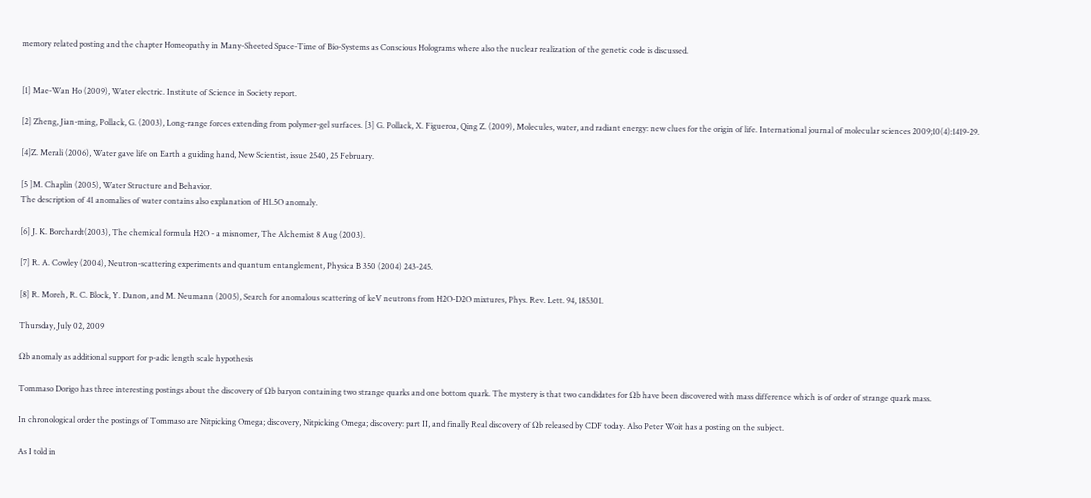memory related posting and the chapter Homeopathy in Many-Sheeted Space-Time of Bio-Systems as Conscious Holograms where also the nuclear realization of the genetic code is discussed.


[1] Mae-Wan Ho (2009), Water electric. Institute of Science in Society report.

[2] Zheng, Jian-ming, Pollack, G. (2003), Long-range forces extending from polymer-gel surfaces. [3] G. Pollack, X. Figueroa, Qing Z. (2009), Molecules, water, and radiant energy: new clues for the origin of life. International journal of molecular sciences 2009;10(4):1419-29.

[4]Z. Merali (2006), Water gave life on Earth a guiding hand, New Scientist, issue 2540, 25 February.

[5 ]M. Chaplin (2005), Water Structure and Behavior.
The description of 41 anomalies of water contains also explanation of H1.5O anomaly.

[6] J. K. Borchardt(2003), The chemical formula H2O - a misnomer, The Alchemist 8 Aug (2003).

[7] R. A. Cowley (2004), Neutron-scattering experiments and quantum entanglement, Physica B 350 (2004) 243-245.

[8] R. Moreh, R. C. Block, Y. Danon, and M. Neumann (2005), Search for anomalous scattering of keV neutrons from H2O-D2O mixtures, Phys. Rev. Lett. 94, 185301.

Thursday, July 02, 2009

Ωb anomaly as additional support for p-adic length scale hypothesis

Tommaso Dorigo has three interesting postings about the discovery of Ωb baryon containing two strange quarks and one bottom quark. The mystery is that two candidates for Ωb have been discovered with mass difference which is of order of strange quark mass.

In chronological order the postings of Tommaso are Nitpicking Omega; discovery, Nitpicking Omega; discovery: part II, and finally Real discovery of Ωb released by CDF today. Also Peter Woit has a posting on the subject.

As I told in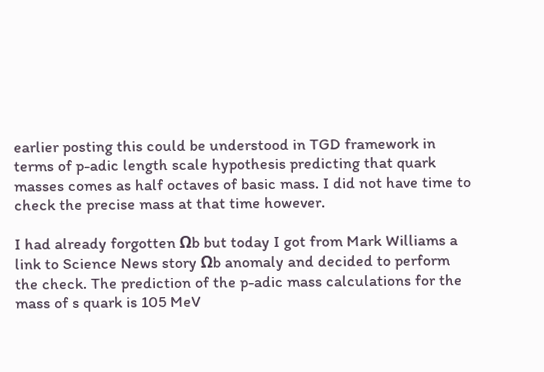earlier posting this could be understood in TGD framework in terms of p-adic length scale hypothesis predicting that quark masses comes as half octaves of basic mass. I did not have time to check the precise mass at that time however.

I had already forgotten Ωb but today I got from Mark Williams a link to Science News story Ωb anomaly and decided to perform the check. The prediction of the p-adic mass calculations for the mass of s quark is 105 MeV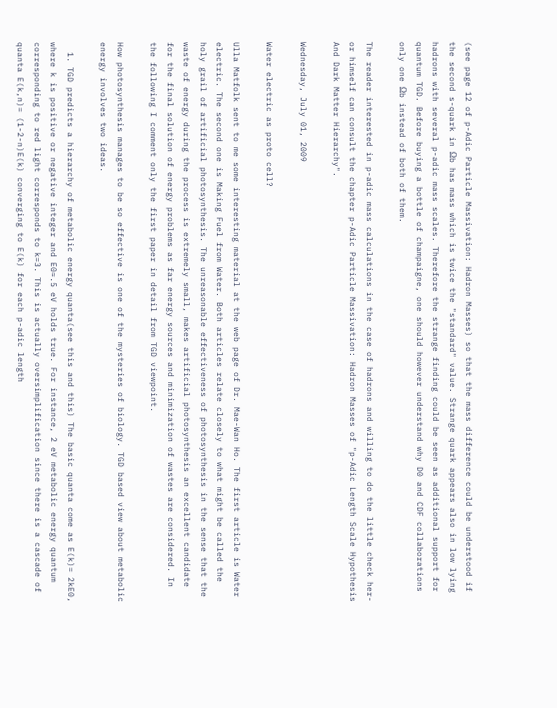(see page 12 of p-Adic Particle Massivation: Hadron Masses) so that the mass difference could be understood if the second s-quark in Ωb has mass which is twice the "standard" value. Strange quark appears also in low lying hadrons with several p-adic mass scales. Therefore the strange finding could be seen as additional support for quantum TGD. Before buying a bottle of champaigne, one should however understand why D0 and CDF collaborations only one Ωb instead of both of them.

The reader interested in p-adic mass calculations in the case of hadrons and willing to do the little check her- or himself can consult the chapter p-Adic Particle Massivation: Hadron Masses of "p-Adic Length Scale Hypothesis And Dark Matter Hierarchy".

Wednesday, July 01, 2009

Water electric as proto cell?

Ulla Matfolk sent to me some interesting material at the web page of Dr. Mae-Wan Ho. The first article is Water electric. The second one is Making Fuel from Water. Both articles relate closely to what might be called the holy grail of artificial photosynthesis. The unreasonable effectiveness of photosynthesis in the sense that the waste of energy during the process is extremely small, makes artificial photosynthesis an excellent candidate for the final solution of energy problems as far energy sources and minimization of wastes are considered. In the following I comment only the first paper in detail from TGD viewpoint.

How photosynthesis manages to be so effective is one of the mysteries of biology. TGD based view about metabolic energy involves two ideas.

  1. TGD predicts a hierarchy of metabolic energy quanta(see this and this) The basic quanta come as E(k)= 2kE0, where k is positive or negative integer and E0≈.5 eV holds true. For instance, 2 eV metabolic energy quantum corresponding to red light corresponds to k=3. This is actually oversimplification since there is a cascade of quanta E(k,n)= (1-2-n)E(k) converging to E(k) for each p-adic length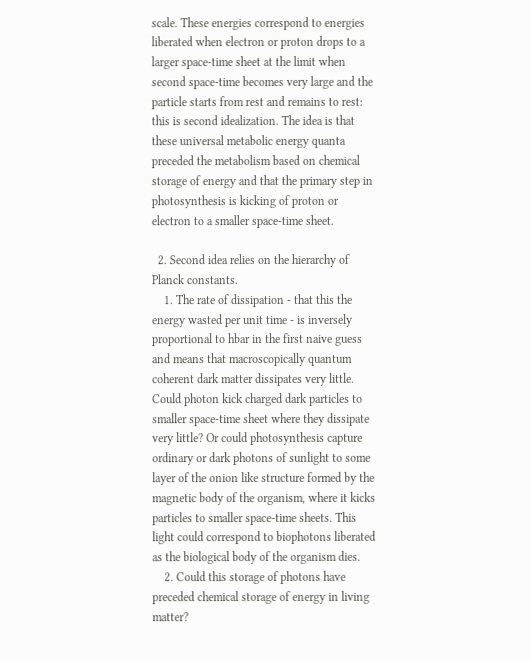scale. These energies correspond to energies liberated when electron or proton drops to a larger space-time sheet at the limit when second space-time becomes very large and the particle starts from rest and remains to rest: this is second idealization. The idea is that these universal metabolic energy quanta preceded the metabolism based on chemical storage of energy and that the primary step in photosynthesis is kicking of proton or electron to a smaller space-time sheet.

  2. Second idea relies on the hierarchy of Planck constants.
    1. The rate of dissipation - that this the energy wasted per unit time - is inversely proportional to hbar in the first naive guess and means that macroscopically quantum coherent dark matter dissipates very little. Could photon kick charged dark particles to smaller space-time sheet where they dissipate very little? Or could photosynthesis capture ordinary or dark photons of sunlight to some layer of the onion like structure formed by the magnetic body of the organism, where it kicks particles to smaller space-time sheets. This light could correspond to biophotons liberated as the biological body of the organism dies.
    2. Could this storage of photons have preceded chemical storage of energy in living matter?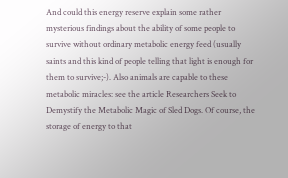And could this energy reserve explain some rather mysterious findings about the ability of some people to survive without ordinary metabolic energy feed (usually saints and this kind of people telling that light is enough for them to survive;-). Also animals are capable to these metabolic miracles: see the article Researchers Seek to Demystify the Metabolic Magic of Sled Dogs. Of course, the storage of energy to that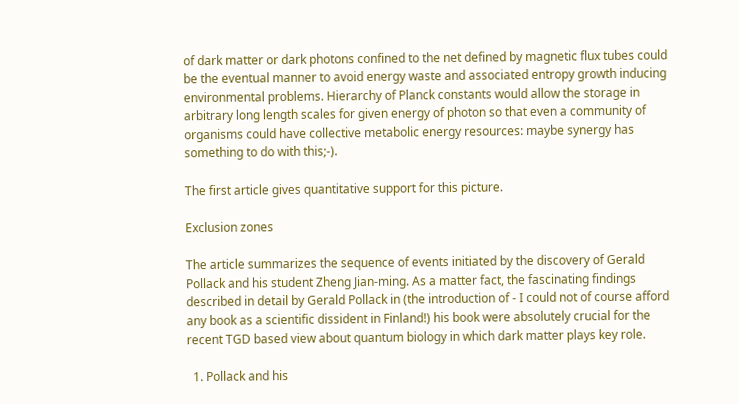of dark matter or dark photons confined to the net defined by magnetic flux tubes could be the eventual manner to avoid energy waste and associated entropy growth inducing environmental problems. Hierarchy of Planck constants would allow the storage in arbitrary long length scales for given energy of photon so that even a community of organisms could have collective metabolic energy resources: maybe synergy has something to do with this;-).

The first article gives quantitative support for this picture.

Exclusion zones

The article summarizes the sequence of events initiated by the discovery of Gerald Pollack and his student Zheng Jian-ming. As a matter fact, the fascinating findings described in detail by Gerald Pollack in (the introduction of - I could not of course afford any book as a scientific dissident in Finland!) his book were absolutely crucial for the recent TGD based view about quantum biology in which dark matter plays key role.

  1. Pollack and his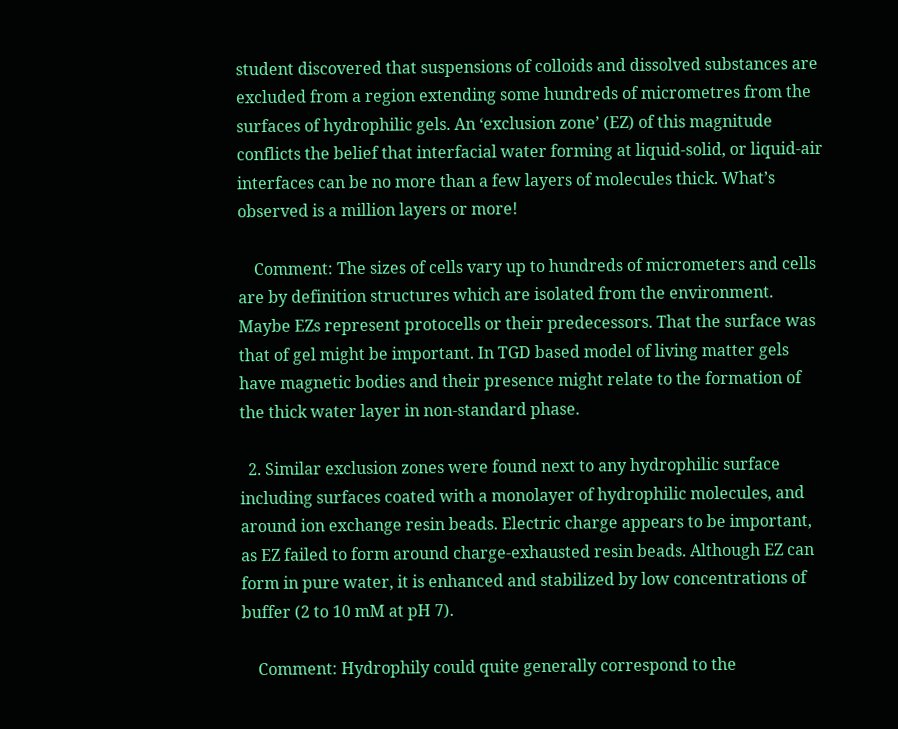student discovered that suspensions of colloids and dissolved substances are excluded from a region extending some hundreds of micrometres from the surfaces of hydrophilic gels. An ‘exclusion zone’ (EZ) of this magnitude conflicts the belief that interfacial water forming at liquid-solid, or liquid-air interfaces can be no more than a few layers of molecules thick. What’s observed is a million layers or more!

    Comment: The sizes of cells vary up to hundreds of micrometers and cells are by definition structures which are isolated from the environment. Maybe EZs represent protocells or their predecessors. That the surface was that of gel might be important. In TGD based model of living matter gels have magnetic bodies and their presence might relate to the formation of the thick water layer in non-standard phase.

  2. Similar exclusion zones were found next to any hydrophilic surface including surfaces coated with a monolayer of hydrophilic molecules, and around ion exchange resin beads. Electric charge appears to be important, as EZ failed to form around charge-exhausted resin beads. Although EZ can form in pure water, it is enhanced and stabilized by low concentrations of buffer (2 to 10 mM at pH 7).

    Comment: Hydrophily could quite generally correspond to the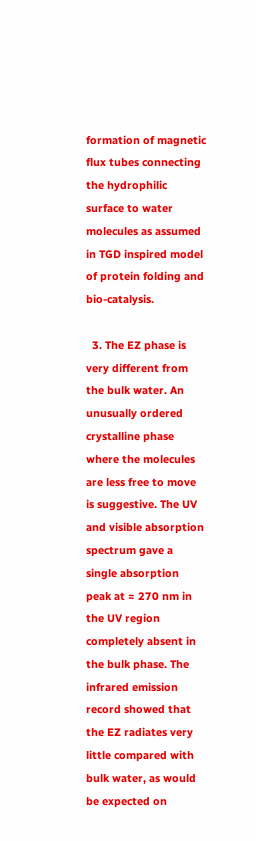formation of magnetic flux tubes connecting the hydrophilic surface to water molecules as assumed in TGD inspired model of protein folding and bio-catalysis.

  3. The EZ phase is very different from the bulk water. An unusually ordered crystalline phase where the molecules are less free to move is suggestive. The UV and visible absorption spectrum gave a single absorption peak at ≈ 270 nm in the UV region completely absent in the bulk phase. The infrared emission record showed that the EZ radiates very little compared with bulk water, as would be expected on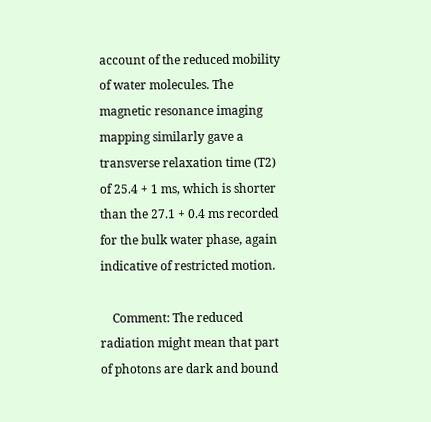account of the reduced mobility of water molecules. The magnetic resonance imaging mapping similarly gave a transverse relaxation time (T2) of 25.4 + 1 ms, which is shorter than the 27.1 + 0.4 ms recorded for the bulk water phase, again indicative of restricted motion.

    Comment: The reduced radiation might mean that part of photons are dark and bound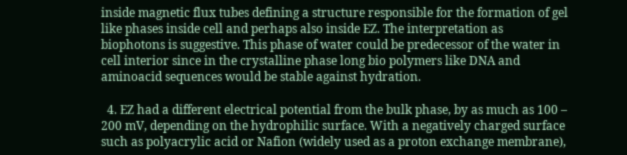inside magnetic flux tubes defining a structure responsible for the formation of gel like phases inside cell and perhaps also inside EZ. The interpretation as biophotons is suggestive. This phase of water could be predecessor of the water in cell interior since in the crystalline phase long bio polymers like DNA and aminoacid sequences would be stable against hydration.

  4. EZ had a different electrical potential from the bulk phase, by as much as 100 – 200 mV, depending on the hydrophilic surface. With a negatively charged surface such as polyacrylic acid or Nafion (widely used as a proton exchange membrane),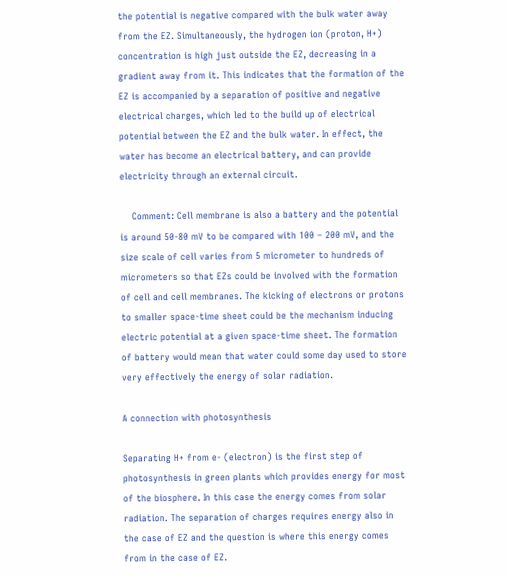the potential is negative compared with the bulk water away from the EZ. Simultaneously, the hydrogen ion (proton, H+) concentration is high just outside the EZ, decreasing in a gradient away from it. This indicates that the formation of the EZ is accompanied by a separation of positive and negative electrical charges, which led to the build up of electrical potential between the EZ and the bulk water. In effect, the water has become an electrical battery, and can provide electricity through an external circuit.

    Comment: Cell membrane is also a battery and the potential is around 50-80 mV to be compared with 100 – 200 mV, and the size scale of cell varies from 5 micrometer to hundreds of micrometers so that EZs could be involved with the formation of cell and cell membranes. The kicking of electrons or protons to smaller space-time sheet could be the mechanism inducing electric potential at a given space-time sheet. The formation of battery would mean that water could some day used to store very effectively the energy of solar radiation.

A connection with photosynthesis

Separating H+ from e- (electron) is the first step of photosynthesis in green plants which provides energy for most of the biosphere. In this case the energy comes from solar radiation. The separation of charges requires energy also in the case of EZ and the question is where this energy comes from in the case of EZ.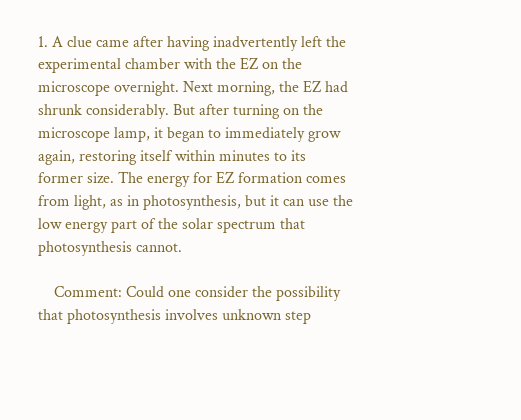1. A clue came after having inadvertently left the experimental chamber with the EZ on the microscope overnight. Next morning, the EZ had shrunk considerably. But after turning on the microscope lamp, it began to immediately grow again, restoring itself within minutes to its former size. The energy for EZ formation comes from light, as in photosynthesis, but it can use the low energy part of the solar spectrum that photosynthesis cannot.

    Comment: Could one consider the possibility that photosynthesis involves unknown step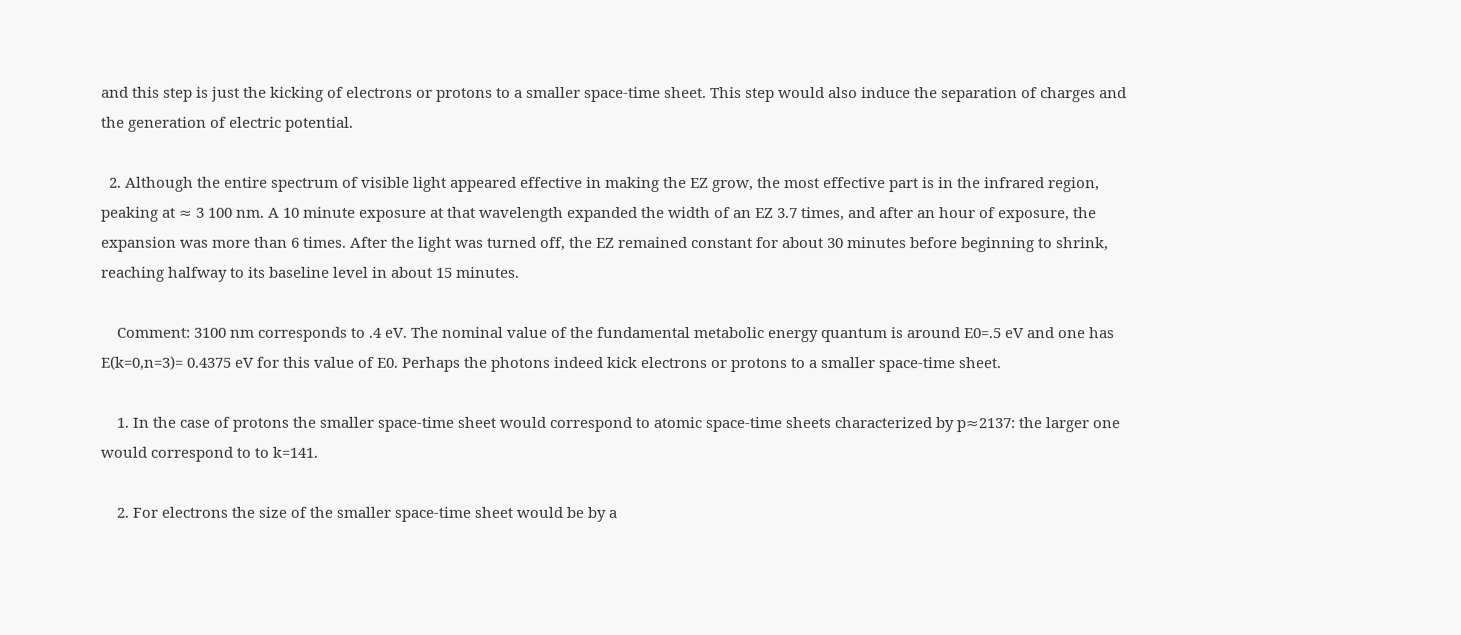and this step is just the kicking of electrons or protons to a smaller space-time sheet. This step would also induce the separation of charges and the generation of electric potential.

  2. Although the entire spectrum of visible light appeared effective in making the EZ grow, the most effective part is in the infrared region, peaking at ≈ 3 100 nm. A 10 minute exposure at that wavelength expanded the width of an EZ 3.7 times, and after an hour of exposure, the expansion was more than 6 times. After the light was turned off, the EZ remained constant for about 30 minutes before beginning to shrink, reaching halfway to its baseline level in about 15 minutes.

    Comment: 3100 nm corresponds to .4 eV. The nominal value of the fundamental metabolic energy quantum is around E0=.5 eV and one has E(k=0,n=3)= 0.4375 eV for this value of E0. Perhaps the photons indeed kick electrons or protons to a smaller space-time sheet.

    1. In the case of protons the smaller space-time sheet would correspond to atomic space-time sheets characterized by p≈2137: the larger one would correspond to to k=141.

    2. For electrons the size of the smaller space-time sheet would be by a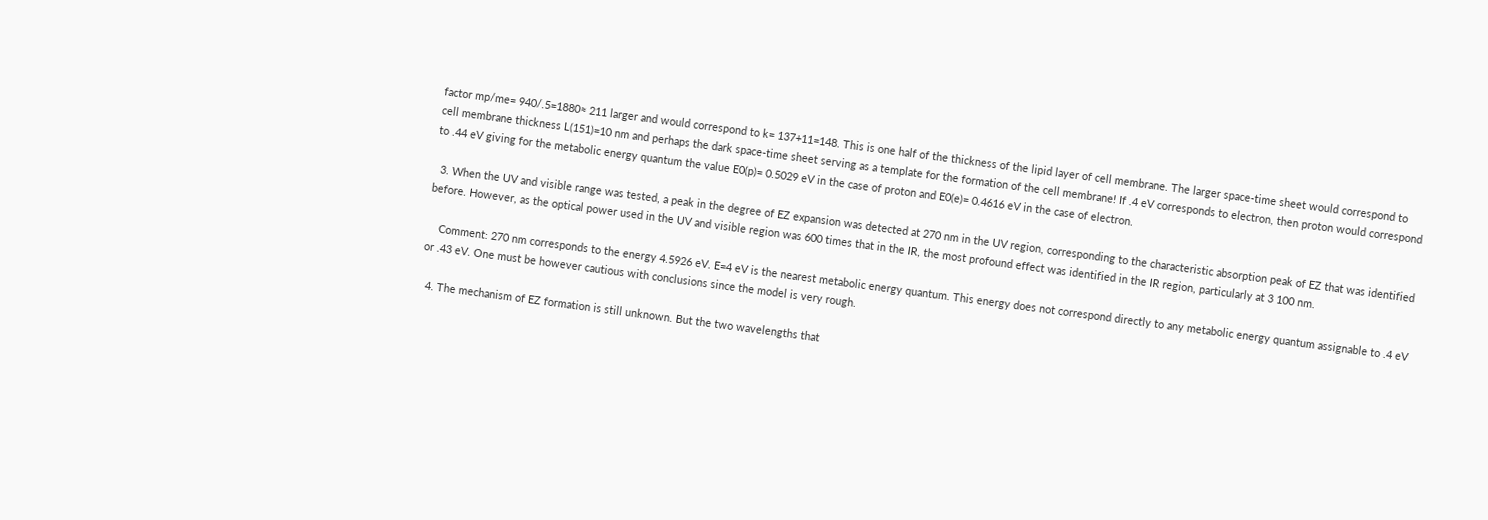factor mp/me= 940/.5=1880≈ 211 larger and would correspond to k= 137+11=148. This is one half of the thickness of the lipid layer of cell membrane. The larger space-time sheet would correspond to cell membrane thickness L(151)=10 nm and perhaps the dark space-time sheet serving as a template for the formation of the cell membrane! If .4 eV corresponds to electron, then proton would correspond to .44 eV giving for the metabolic energy quantum the value E0(p)= 0.5029 eV in the case of proton and E0(e)= 0.4616 eV in the case of electron.

  3. When the UV and visible range was tested, a peak in the degree of EZ expansion was detected at 270 nm in the UV region, corresponding to the characteristic absorption peak of EZ that was identified before. However, as the optical power used in the UV and visible region was 600 times that in the IR, the most profound effect was identified in the IR region, particularly at 3 100 nm.

    Comment: 270 nm corresponds to the energy 4.5926 eV. E=4 eV is the nearest metabolic energy quantum. This energy does not correspond directly to any metabolic energy quantum assignable to .4 eV or .43 eV. One must be however cautious with conclusions since the model is very rough.

  4. The mechanism of EZ formation is still unknown. But the two wavelengths that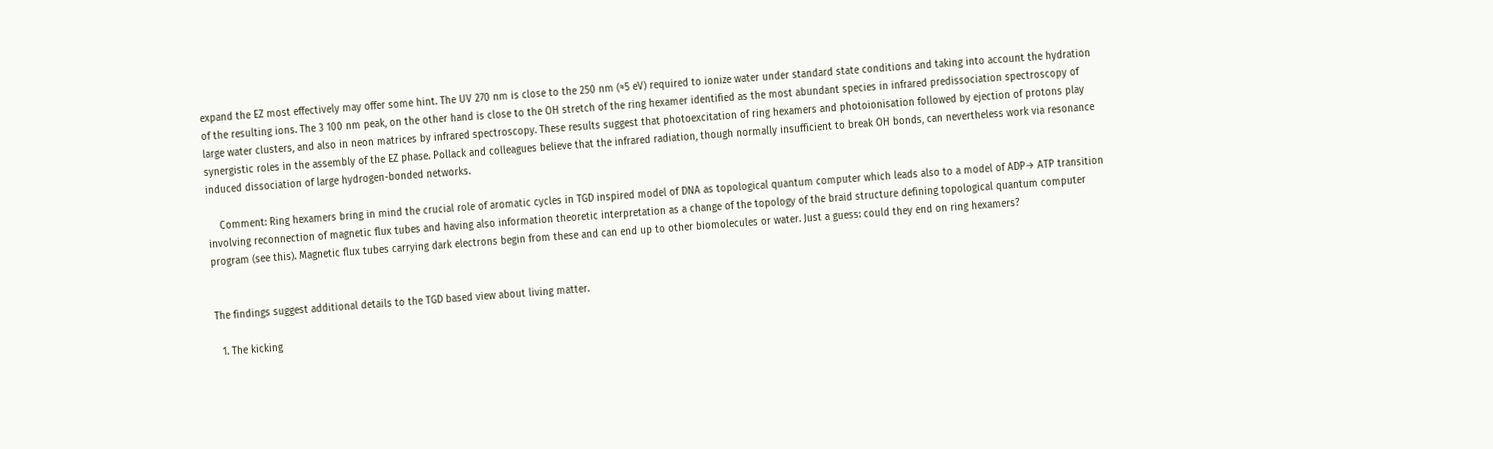expand the EZ most effectively may offer some hint. The UV 270 nm is close to the 250 nm (≈5 eV) required to ionize water under standard state conditions and taking into account the hydration of the resulting ions. The 3 100 nm peak, on the other hand is close to the OH stretch of the ring hexamer identified as the most abundant species in infrared predissociation spectroscopy of large water clusters, and also in neon matrices by infrared spectroscopy. These results suggest that photoexcitation of ring hexamers and photoionisation followed by ejection of protons play synergistic roles in the assembly of the EZ phase. Pollack and colleagues believe that the infrared radiation, though normally insufficient to break OH bonds, can nevertheless work via resonance induced dissociation of large hydrogen-bonded networks.

    Comment: Ring hexamers bring in mind the crucial role of aromatic cycles in TGD inspired model of DNA as topological quantum computer which leads also to a model of ADP→ ATP transition involving reconnection of magnetic flux tubes and having also information theoretic interpretation as a change of the topology of the braid structure defining topological quantum computer program (see this). Magnetic flux tubes carrying dark electrons begin from these and can end up to other biomolecules or water. Just a guess: could they end on ring hexamers?


The findings suggest additional details to the TGD based view about living matter.

  1. The kicking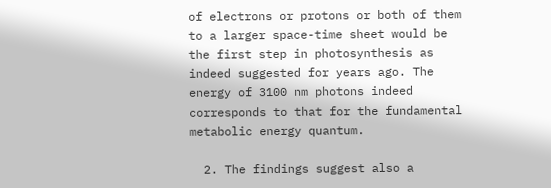of electrons or protons or both of them to a larger space-time sheet would be the first step in photosynthesis as indeed suggested for years ago. The energy of 3100 nm photons indeed corresponds to that for the fundamental metabolic energy quantum.

  2. The findings suggest also a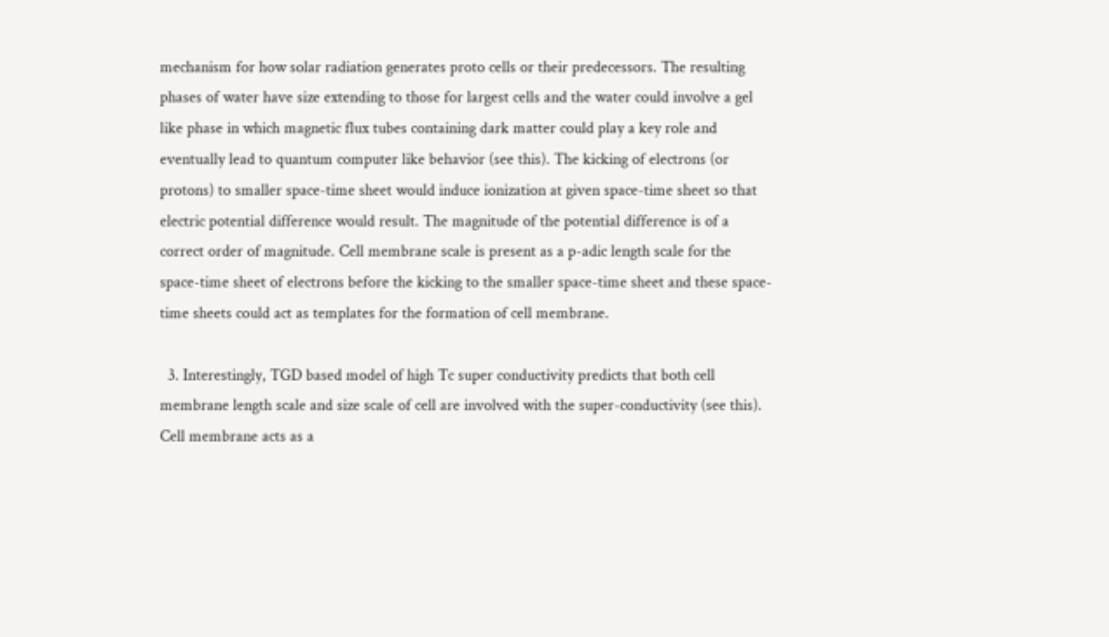mechanism for how solar radiation generates proto cells or their predecessors. The resulting phases of water have size extending to those for largest cells and the water could involve a gel like phase in which magnetic flux tubes containing dark matter could play a key role and eventually lead to quantum computer like behavior (see this). The kicking of electrons (or protons) to smaller space-time sheet would induce ionization at given space-time sheet so that electric potential difference would result. The magnitude of the potential difference is of a correct order of magnitude. Cell membrane scale is present as a p-adic length scale for the space-time sheet of electrons before the kicking to the smaller space-time sheet and these space-time sheets could act as templates for the formation of cell membrane.

  3. Interestingly, TGD based model of high Tc super conductivity predicts that both cell membrane length scale and size scale of cell are involved with the super-conductivity (see this). Cell membrane acts as a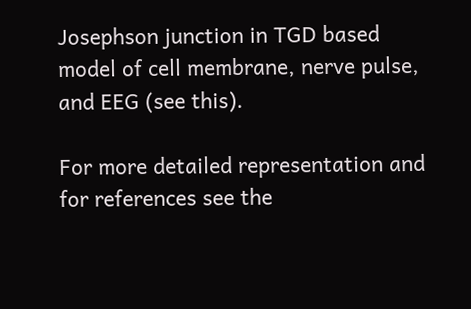Josephson junction in TGD based model of cell membrane, nerve pulse, and EEG (see this).

For more detailed representation and for references see the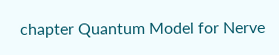chapter Quantum Model for Nerve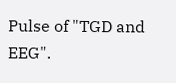Pulse of "TGD and EEG".